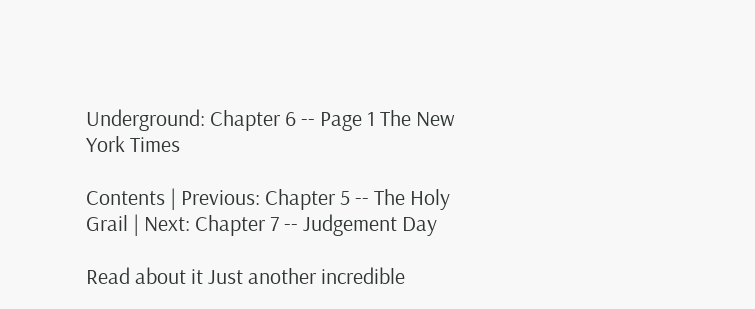Underground: Chapter 6 -- Page 1 The New York Times

Contents | Previous: Chapter 5 -- The Holy Grail | Next: Chapter 7 -- Judgement Day

Read about it Just another incredible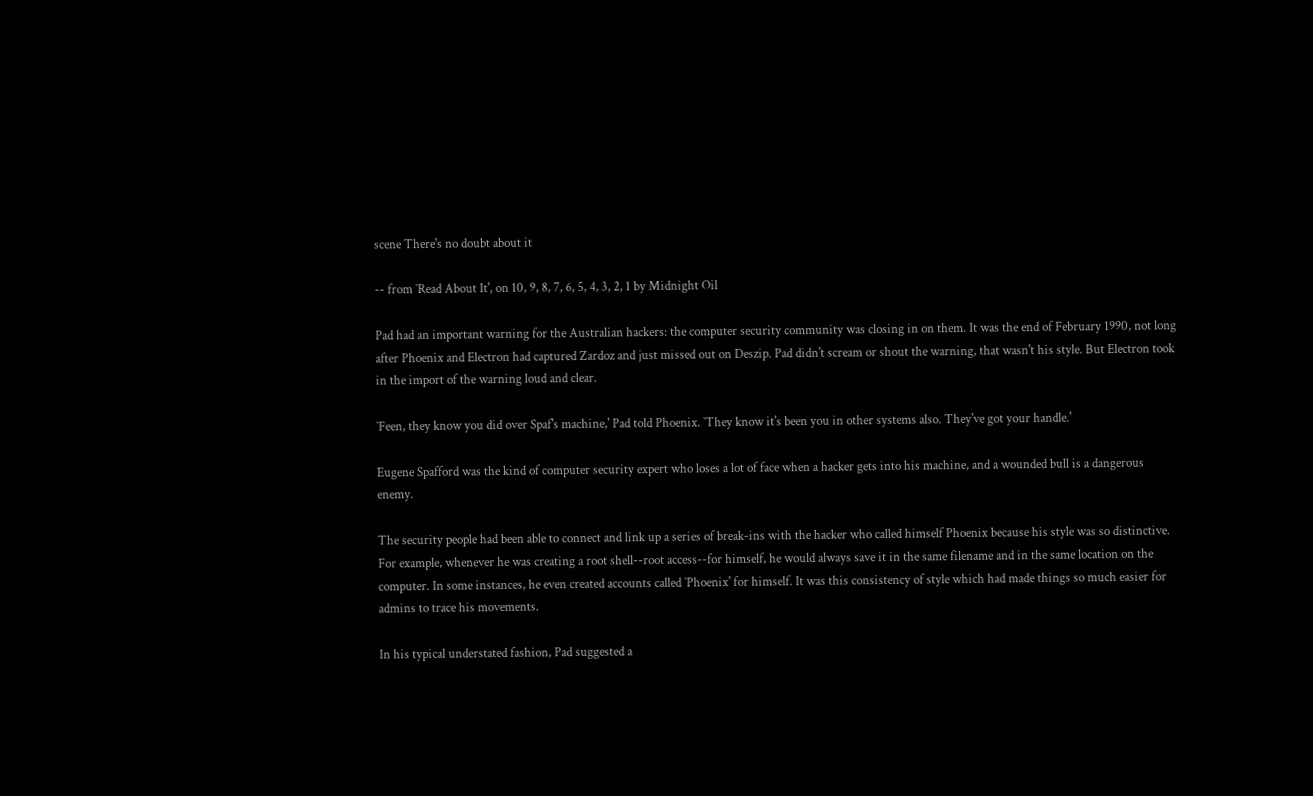scene There's no doubt about it

-- from `Read About It', on 10, 9, 8, 7, 6, 5, 4, 3, 2, 1 by Midnight Oil

Pad had an important warning for the Australian hackers: the computer security community was closing in on them. It was the end of February 1990, not long after Phoenix and Electron had captured Zardoz and just missed out on Deszip. Pad didn't scream or shout the warning, that wasn't his style. But Electron took in the import of the warning loud and clear.

`Feen, they know you did over Spaf's machine,' Pad told Phoenix. `They know it's been you in other systems also. They've got your handle.'

Eugene Spafford was the kind of computer security expert who loses a lot of face when a hacker gets into his machine, and a wounded bull is a dangerous enemy.

The security people had been able to connect and link up a series of break-ins with the hacker who called himself Phoenix because his style was so distinctive. For example, whenever he was creating a root shell--root access--for himself, he would always save it in the same filename and in the same location on the computer. In some instances, he even created accounts called `Phoenix' for himself. It was this consistency of style which had made things so much easier for admins to trace his movements.

In his typical understated fashion, Pad suggested a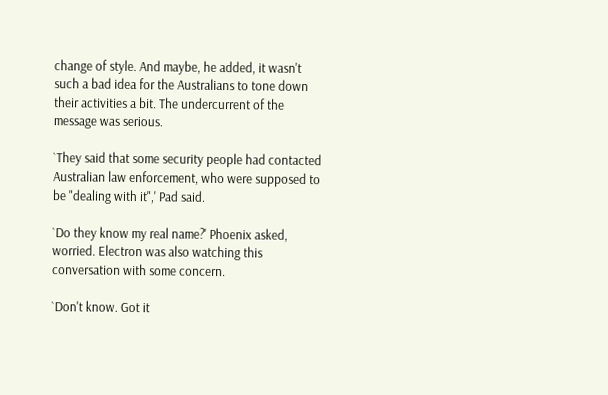change of style. And maybe, he added, it wasn't such a bad idea for the Australians to tone down their activities a bit. The undercurrent of the message was serious.

`They said that some security people had contacted Australian law enforcement, who were supposed to be "dealing with it",' Pad said.

`Do they know my real name?' Phoenix asked, worried. Electron was also watching this conversation with some concern.

`Don't know. Got it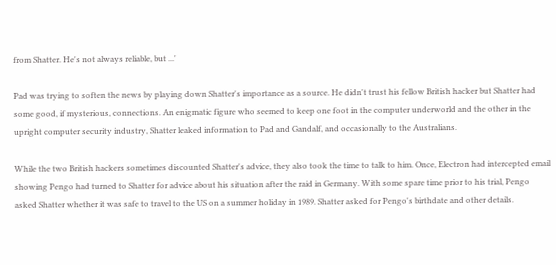from Shatter. He's not always reliable, but ...'

Pad was trying to soften the news by playing down Shatter's importance as a source. He didn't trust his fellow British hacker but Shatter had some good, if mysterious, connections. An enigmatic figure who seemed to keep one foot in the computer underworld and the other in the upright computer security industry, Shatter leaked information to Pad and Gandalf, and occasionally to the Australians.

While the two British hackers sometimes discounted Shatter's advice, they also took the time to talk to him. Once, Electron had intercepted email showing Pengo had turned to Shatter for advice about his situation after the raid in Germany. With some spare time prior to his trial, Pengo asked Shatter whether it was safe to travel to the US on a summer holiday in 1989. Shatter asked for Pengo's birthdate and other details.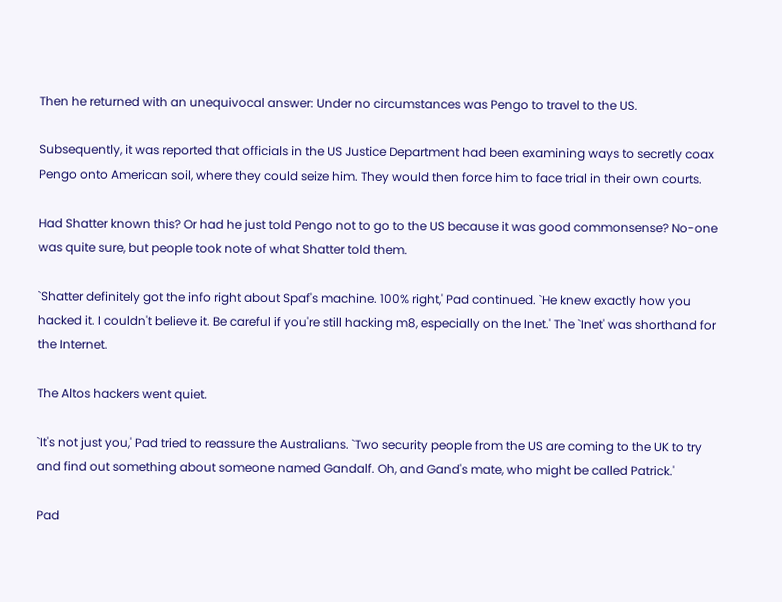Then he returned with an unequivocal answer: Under no circumstances was Pengo to travel to the US.

Subsequently, it was reported that officials in the US Justice Department had been examining ways to secretly coax Pengo onto American soil, where they could seize him. They would then force him to face trial in their own courts.

Had Shatter known this? Or had he just told Pengo not to go to the US because it was good commonsense? No-one was quite sure, but people took note of what Shatter told them.

`Shatter definitely got the info right about Spaf's machine. 100% right,' Pad continued. `He knew exactly how you hacked it. I couldn't believe it. Be careful if you're still hacking m8, especially on the Inet.' The `Inet' was shorthand for the Internet.

The Altos hackers went quiet.

`It's not just you,' Pad tried to reassure the Australians. `Two security people from the US are coming to the UK to try and find out something about someone named Gandalf. Oh, and Gand's mate, who might be called Patrick.'

Pad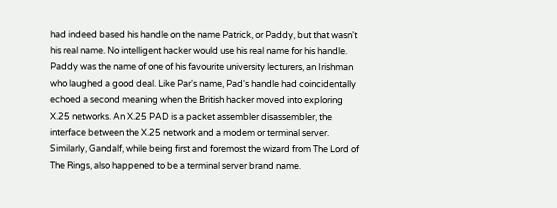had indeed based his handle on the name Patrick, or Paddy, but that wasn't his real name. No intelligent hacker would use his real name for his handle. Paddy was the name of one of his favourite university lecturers, an Irishman who laughed a good deal. Like Par's name, Pad's handle had coincidentally echoed a second meaning when the British hacker moved into exploring X.25 networks. An X.25 PAD is a packet assembler disassembler, the interface between the X.25 network and a modem or terminal server. Similarly, Gandalf, while being first and foremost the wizard from The Lord of The Rings, also happened to be a terminal server brand name.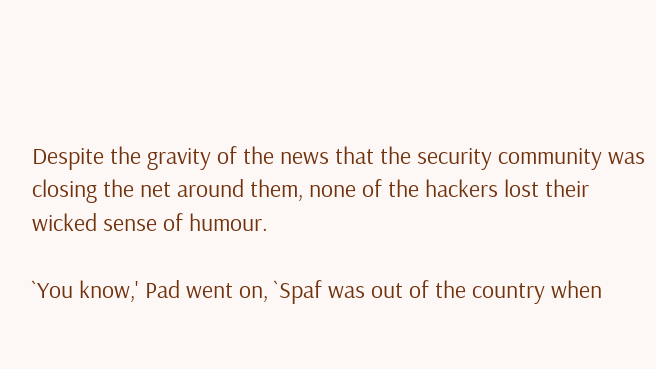Despite the gravity of the news that the security community was closing the net around them, none of the hackers lost their wicked sense of humour.

`You know,' Pad went on, `Spaf was out of the country when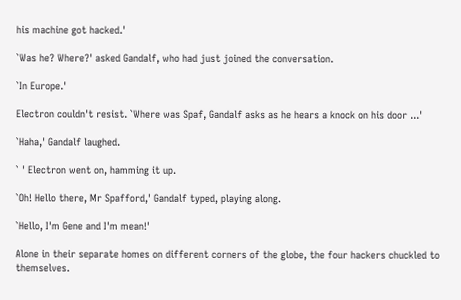his machine got hacked.'

`Was he? Where?' asked Gandalf, who had just joined the conversation.

`In Europe.'

Electron couldn't resist. `Where was Spaf, Gandalf asks as he hears a knock on his door ...'

`Haha,' Gandalf laughed.

` ' Electron went on, hamming it up.

`Oh! Hello there, Mr Spafford,' Gandalf typed, playing along.

`Hello, I'm Gene and I'm mean!'

Alone in their separate homes on different corners of the globe, the four hackers chuckled to themselves.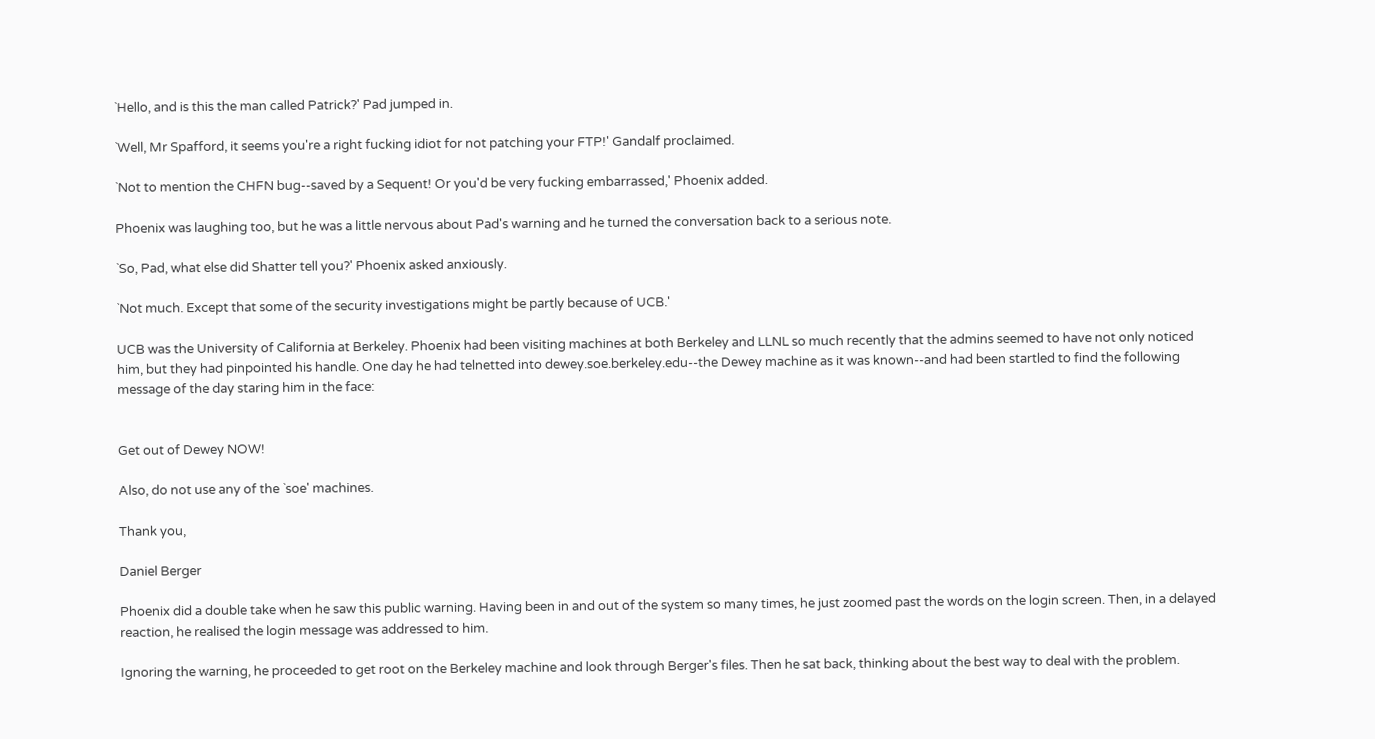`Hello, and is this the man called Patrick?' Pad jumped in.

`Well, Mr Spafford, it seems you're a right fucking idiot for not patching your FTP!' Gandalf proclaimed.

`Not to mention the CHFN bug--saved by a Sequent! Or you'd be very fucking embarrassed,' Phoenix added.

Phoenix was laughing too, but he was a little nervous about Pad's warning and he turned the conversation back to a serious note.

`So, Pad, what else did Shatter tell you?' Phoenix asked anxiously.

`Not much. Except that some of the security investigations might be partly because of UCB.'

UCB was the University of California at Berkeley. Phoenix had been visiting machines at both Berkeley and LLNL so much recently that the admins seemed to have not only noticed him, but they had pinpointed his handle. One day he had telnetted into dewey.soe.berkeley.edu--the Dewey machine as it was known--and had been startled to find the following message of the day staring him in the face:


Get out of Dewey NOW!

Also, do not use any of the `soe' machines.

Thank you,

Daniel Berger

Phoenix did a double take when he saw this public warning. Having been in and out of the system so many times, he just zoomed past the words on the login screen. Then, in a delayed reaction, he realised the login message was addressed to him.

Ignoring the warning, he proceeded to get root on the Berkeley machine and look through Berger's files. Then he sat back, thinking about the best way to deal with the problem.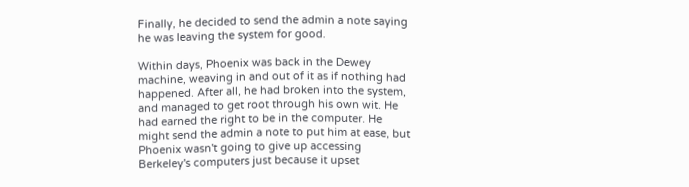Finally, he decided to send the admin a note saying he was leaving the system for good.

Within days, Phoenix was back in the Dewey machine, weaving in and out of it as if nothing had happened. After all, he had broken into the system, and managed to get root through his own wit. He had earned the right to be in the computer. He might send the admin a note to put him at ease, but Phoenix wasn't going to give up accessing Berkeley's computers just because it upset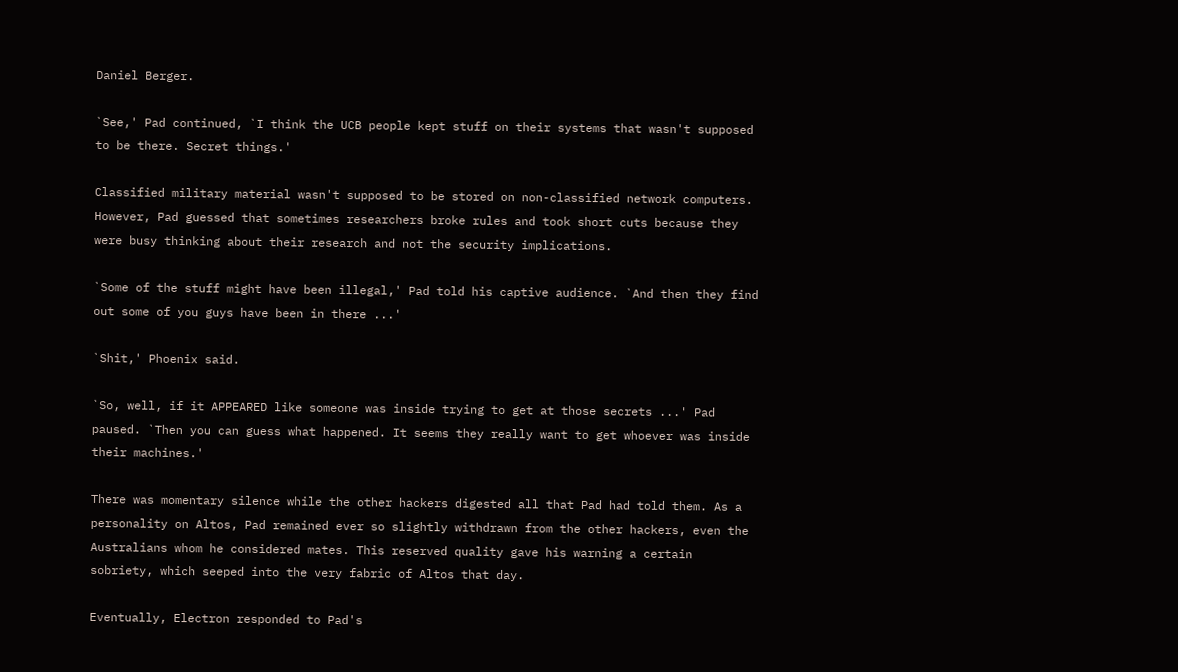Daniel Berger.

`See,' Pad continued, `I think the UCB people kept stuff on their systems that wasn't supposed to be there. Secret things.'

Classified military material wasn't supposed to be stored on non-classified network computers. However, Pad guessed that sometimes researchers broke rules and took short cuts because they were busy thinking about their research and not the security implications.

`Some of the stuff might have been illegal,' Pad told his captive audience. `And then they find out some of you guys have been in there ...'

`Shit,' Phoenix said.

`So, well, if it APPEARED like someone was inside trying to get at those secrets ...' Pad paused. `Then you can guess what happened. It seems they really want to get whoever was inside their machines.'

There was momentary silence while the other hackers digested all that Pad had told them. As a personality on Altos, Pad remained ever so slightly withdrawn from the other hackers, even the Australians whom he considered mates. This reserved quality gave his warning a certain sobriety, which seeped into the very fabric of Altos that day.

Eventually, Electron responded to Pad's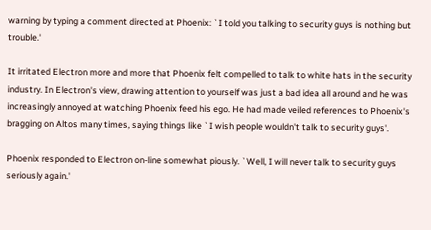warning by typing a comment directed at Phoenix: `I told you talking to security guys is nothing but trouble.'

It irritated Electron more and more that Phoenix felt compelled to talk to white hats in the security industry. In Electron's view, drawing attention to yourself was just a bad idea all around and he was increasingly annoyed at watching Phoenix feed his ego. He had made veiled references to Phoenix's bragging on Altos many times, saying things like `I wish people wouldn't talk to security guys'.

Phoenix responded to Electron on-line somewhat piously. `Well, I will never talk to security guys seriously again.'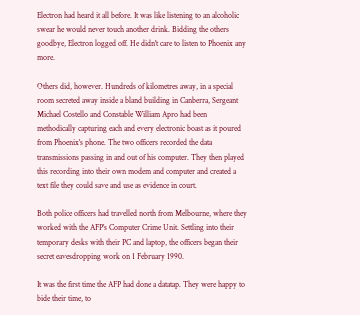Electron had heard it all before. It was like listening to an alcoholic swear he would never touch another drink. Bidding the others goodbye, Electron logged off. He didn't care to listen to Phoenix any more.

Others did, however. Hundreds of kilometres away, in a special room secreted away inside a bland building in Canberra, Sergeant Michael Costello and Constable William Apro had been methodically capturing each and every electronic boast as it poured from Phoenix's phone. The two officers recorded the data transmissions passing in and out of his computer. They then played this recording into their own modem and computer and created a text file they could save and use as evidence in court.

Both police officers had travelled north from Melbourne, where they worked with the AFP's Computer Crime Unit. Settling into their temporary desks with their PC and laptop, the officers began their secret eavesdropping work on 1 February 1990.

It was the first time the AFP had done a datatap. They were happy to bide their time, to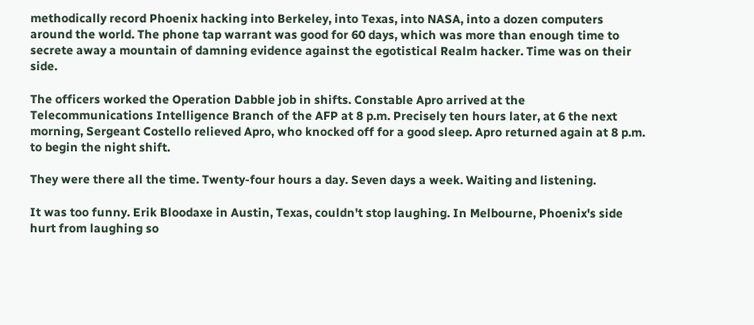methodically record Phoenix hacking into Berkeley, into Texas, into NASA, into a dozen computers around the world. The phone tap warrant was good for 60 days, which was more than enough time to secrete away a mountain of damning evidence against the egotistical Realm hacker. Time was on their side.

The officers worked the Operation Dabble job in shifts. Constable Apro arrived at the Telecommunications Intelligence Branch of the AFP at 8 p.m. Precisely ten hours later, at 6 the next morning, Sergeant Costello relieved Apro, who knocked off for a good sleep. Apro returned again at 8 p.m. to begin the night shift.

They were there all the time. Twenty-four hours a day. Seven days a week. Waiting and listening.

It was too funny. Erik Bloodaxe in Austin, Texas, couldn't stop laughing. In Melbourne, Phoenix's side hurt from laughing so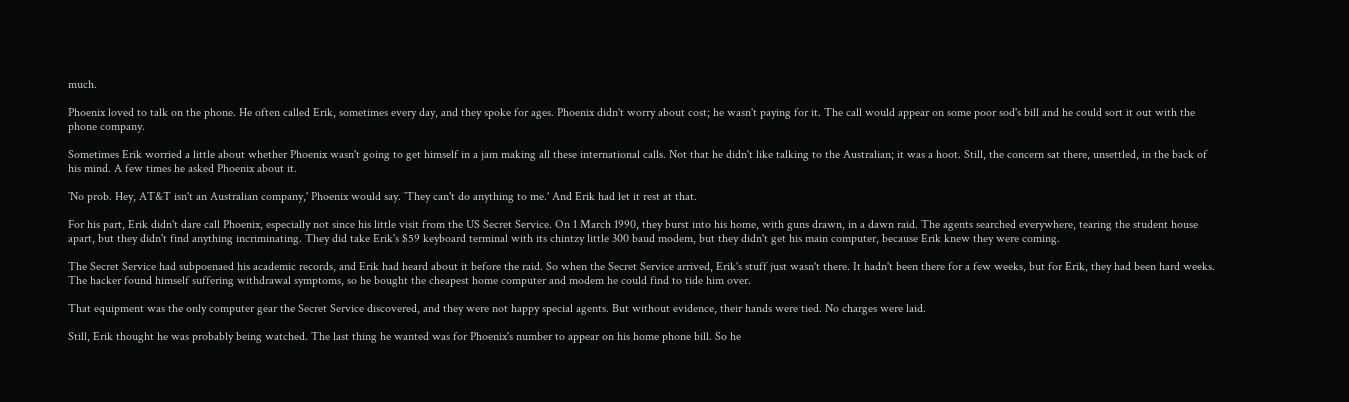much.

Phoenix loved to talk on the phone. He often called Erik, sometimes every day, and they spoke for ages. Phoenix didn't worry about cost; he wasn't paying for it. The call would appear on some poor sod's bill and he could sort it out with the phone company.

Sometimes Erik worried a little about whether Phoenix wasn't going to get himself in a jam making all these international calls. Not that he didn't like talking to the Australian; it was a hoot. Still, the concern sat there, unsettled, in the back of his mind. A few times he asked Phoenix about it.

`No prob. Hey, AT&T isn't an Australian company,' Phoenix would say. `They can't do anything to me.' And Erik had let it rest at that.

For his part, Erik didn't dare call Phoenix, especially not since his little visit from the US Secret Service. On 1 March 1990, they burst into his home, with guns drawn, in a dawn raid. The agents searched everywhere, tearing the student house apart, but they didn't find anything incriminating. They did take Erik's $59 keyboard terminal with its chintzy little 300 baud modem, but they didn't get his main computer, because Erik knew they were coming.

The Secret Service had subpoenaed his academic records, and Erik had heard about it before the raid. So when the Secret Service arrived, Erik's stuff just wasn't there. It hadn't been there for a few weeks, but for Erik, they had been hard weeks. The hacker found himself suffering withdrawal symptoms, so he bought the cheapest home computer and modem he could find to tide him over.

That equipment was the only computer gear the Secret Service discovered, and they were not happy special agents. But without evidence, their hands were tied. No charges were laid.

Still, Erik thought he was probably being watched. The last thing he wanted was for Phoenix's number to appear on his home phone bill. So he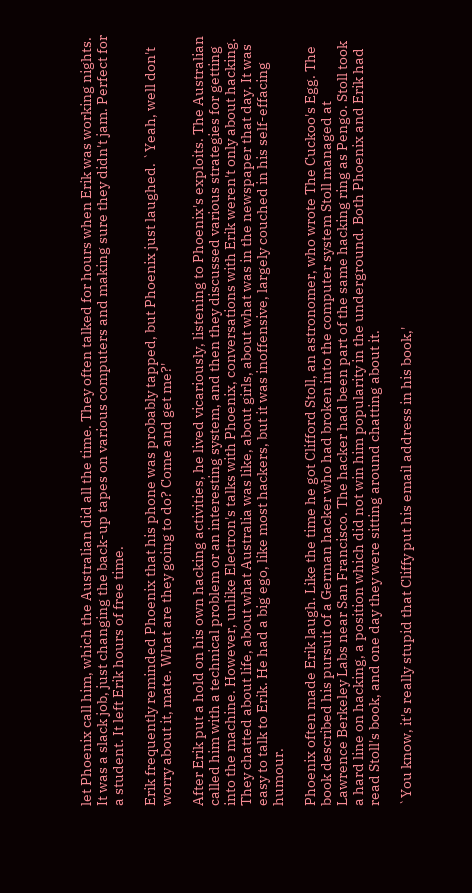let Phoenix call him, which the Australian did all the time. They often talked for hours when Erik was working nights. It was a slack job, just changing the back-up tapes on various computers and making sure they didn't jam. Perfect for a student. It left Erik hours of free time.

Erik frequently reminded Phoenix that his phone was probably tapped, but Phoenix just laughed. `Yeah, well don't worry about it, mate. What are they going to do? Come and get me?'

After Erik put a hold on his own hacking activities, he lived vicariously, listening to Phoenix's exploits. The Australian called him with a technical problem or an interesting system, and then they discussed various strategies for getting into the machine. However, unlike Electron's talks with Phoenix, conversations with Erik weren't only about hacking. They chatted about life, about what Australia was like, about girls, about what was in the newspaper that day. It was easy to talk to Erik. He had a big ego, like most hackers, but it was inoffensive, largely couched in his self-effacing humour.

Phoenix often made Erik laugh. Like the time he got Clifford Stoll, an astronomer, who wrote The Cuckoo's Egg. The book described his pursuit of a German hacker who had broken into the computer system Stoll managed at Lawrence Berkeley Labs near San Francisco. The hacker had been part of the same hacking ring as Pengo. Stoll took a hard line on hacking, a position which did not win him popularity in the underground. Both Phoenix and Erik had read Stoll's book, and one day they were sitting around chatting about it.

`You know, it's really stupid that Cliffy put his email address in his book,'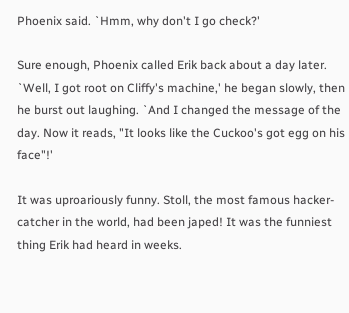Phoenix said. `Hmm, why don't I go check?'

Sure enough, Phoenix called Erik back about a day later. `Well, I got root on Cliffy's machine,' he began slowly, then he burst out laughing. `And I changed the message of the day. Now it reads, "It looks like the Cuckoo's got egg on his face"!'

It was uproariously funny. Stoll, the most famous hacker-catcher in the world, had been japed! It was the funniest thing Erik had heard in weeks.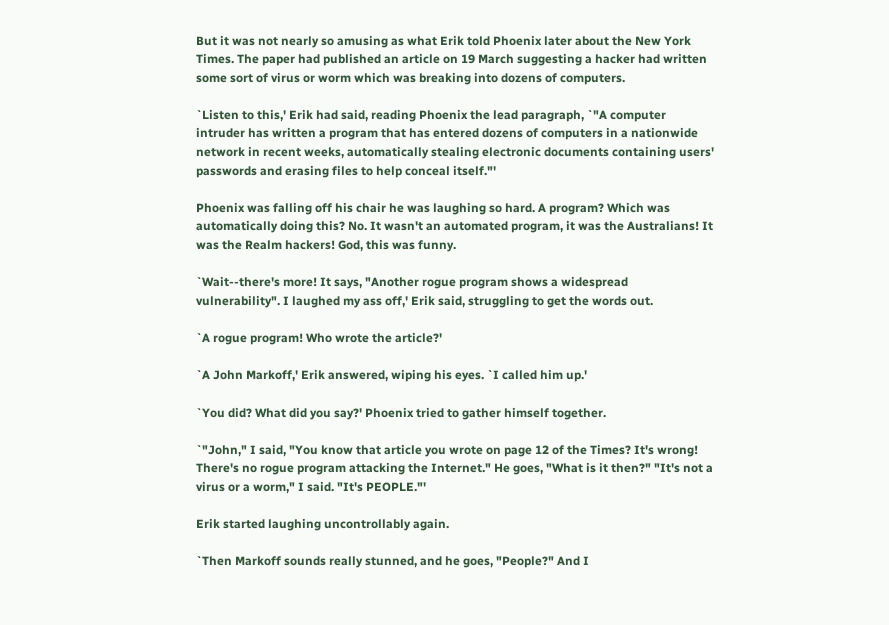But it was not nearly so amusing as what Erik told Phoenix later about the New York Times. The paper had published an article on 19 March suggesting a hacker had written some sort of virus or worm which was breaking into dozens of computers.

`Listen to this,' Erik had said, reading Phoenix the lead paragraph, `"A computer intruder has written a program that has entered dozens of computers in a nationwide network in recent weeks, automatically stealing electronic documents containing users' passwords and erasing files to help conceal itself."'

Phoenix was falling off his chair he was laughing so hard. A program? Which was automatically doing this? No. It wasn't an automated program, it was the Australians! It was the Realm hackers! God, this was funny.

`Wait--there's more! It says, "Another rogue program shows a widespread vulnerability". I laughed my ass off,' Erik said, struggling to get the words out.

`A rogue program! Who wrote the article?'

`A John Markoff,' Erik answered, wiping his eyes. `I called him up.'

`You did? What did you say?' Phoenix tried to gather himself together.

`"John," I said, "You know that article you wrote on page 12 of the Times? It's wrong! There's no rogue program attacking the Internet." He goes, "What is it then?" "It's not a virus or a worm," I said. "It's PEOPLE."'

Erik started laughing uncontrollably again.

`Then Markoff sounds really stunned, and he goes, "People?" And I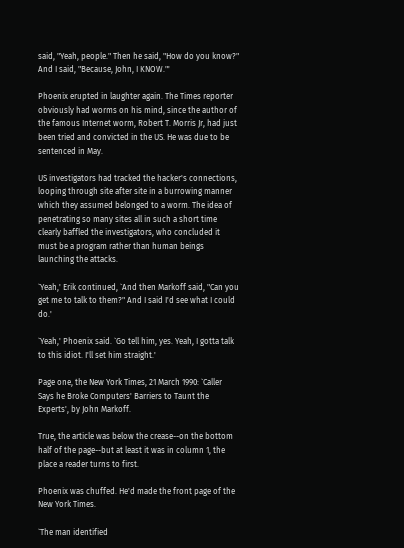said, "Yeah, people." Then he said, "How do you know?" And I said, "Because, John, I KNOW."'

Phoenix erupted in laughter again. The Times reporter obviously had worms on his mind, since the author of the famous Internet worm, Robert T. Morris Jr, had just been tried and convicted in the US. He was due to be sentenced in May.

US investigators had tracked the hacker's connections, looping through site after site in a burrowing manner which they assumed belonged to a worm. The idea of penetrating so many sites all in such a short time clearly baffled the investigators, who concluded it must be a program rather than human beings launching the attacks.

`Yeah,' Erik continued, `And then Markoff said, "Can you get me to talk to them?" And I said I'd see what I could do.'

`Yeah,' Phoenix said. `Go tell him, yes. Yeah, I gotta talk to this idiot. I'll set him straight.'

Page one, the New York Times, 21 March 1990: `Caller Says he Broke Computers' Barriers to Taunt the Experts', by John Markoff.

True, the article was below the crease--on the bottom half of the page--but at least it was in column 1, the place a reader turns to first.

Phoenix was chuffed. He'd made the front page of the New York Times.

`The man identified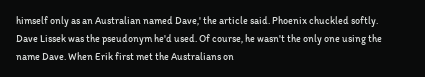himself only as an Australian named Dave,' the article said. Phoenix chuckled softly. Dave Lissek was the pseudonym he'd used. Of course, he wasn't the only one using the name Dave. When Erik first met the Australians on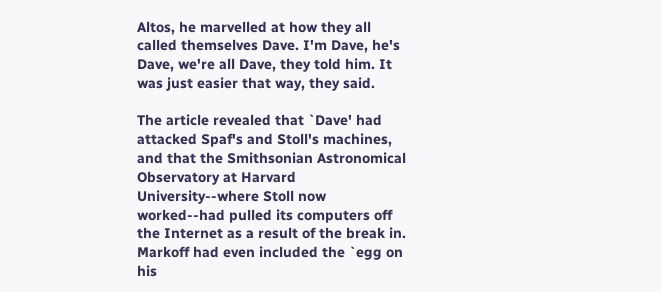Altos, he marvelled at how they all called themselves Dave. I'm Dave, he's Dave, we're all Dave, they told him. It was just easier that way, they said.

The article revealed that `Dave' had attacked Spaf's and Stoll's machines, and that the Smithsonian Astronomical Observatory at Harvard University--where Stoll now worked--had pulled its computers off the Internet as a result of the break in. Markoff had even included the `egg on his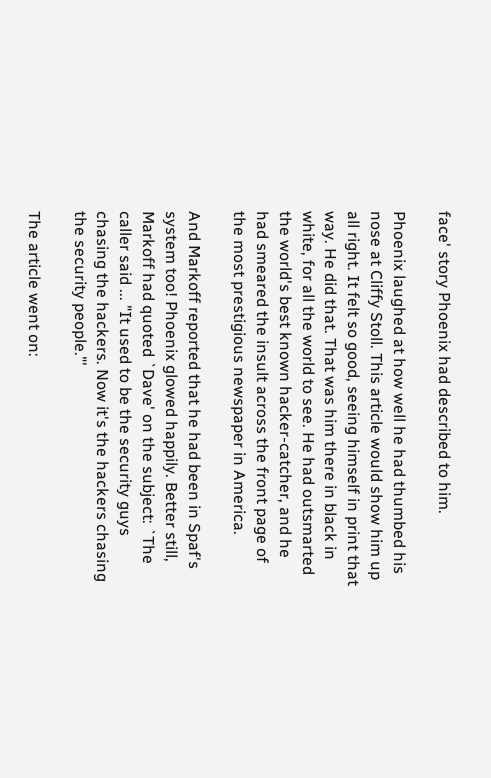face' story Phoenix had described to him.

Phoenix laughed at how well he had thumbed his nose at Cliffy Stoll. This article would show him up all right. It felt so good, seeing himself in print that way. He did that. That was him there in black in white, for all the world to see. He had outsmarted the world's best known hacker-catcher, and he had smeared the insult across the front page of the most prestigious newspaper in America.

And Markoff reported that he had been in Spaf's system too! Phoenix glowed happily. Better still, Markoff had quoted `Dave' on the subject: `The caller said ... "It used to be the security guys chasing the hackers. Now it's the hackers chasing the security people."'

The article went on: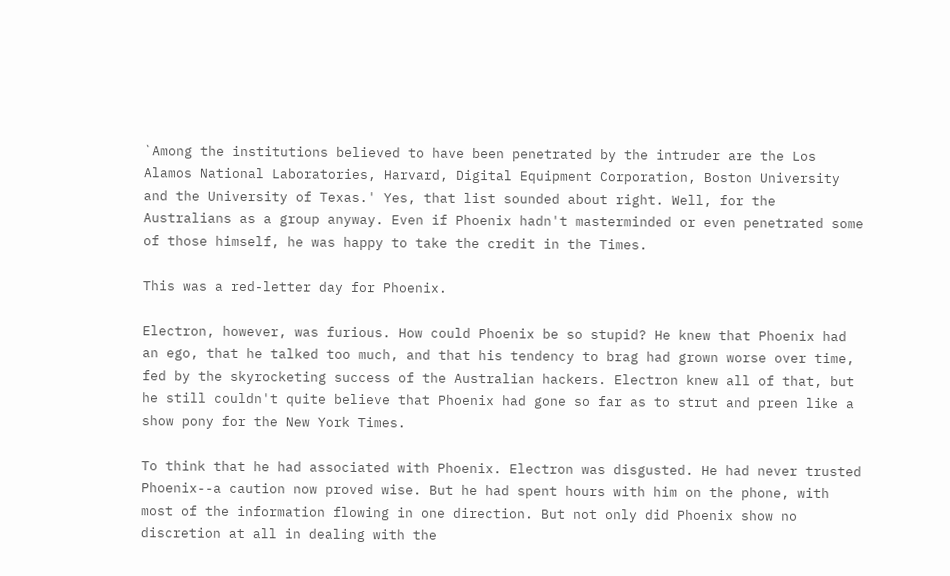`Among the institutions believed to have been penetrated by the intruder are the Los Alamos National Laboratories, Harvard, Digital Equipment Corporation, Boston University and the University of Texas.' Yes, that list sounded about right. Well, for the Australians as a group anyway. Even if Phoenix hadn't masterminded or even penetrated some of those himself, he was happy to take the credit in the Times.

This was a red-letter day for Phoenix.

Electron, however, was furious. How could Phoenix be so stupid? He knew that Phoenix had an ego, that he talked too much, and that his tendency to brag had grown worse over time, fed by the skyrocketing success of the Australian hackers. Electron knew all of that, but he still couldn't quite believe that Phoenix had gone so far as to strut and preen like a show pony for the New York Times.

To think that he had associated with Phoenix. Electron was disgusted. He had never trusted Phoenix--a caution now proved wise. But he had spent hours with him on the phone, with most of the information flowing in one direction. But not only did Phoenix show no discretion at all in dealing with the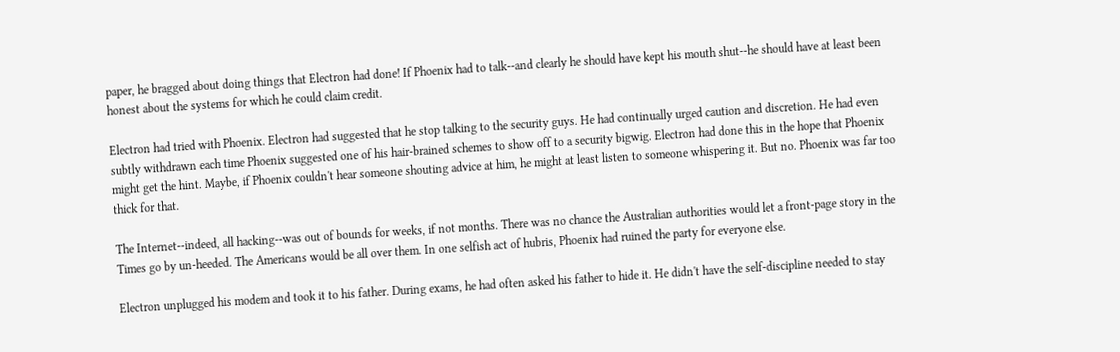paper, he bragged about doing things that Electron had done! If Phoenix had to talk--and clearly he should have kept his mouth shut--he should have at least been honest about the systems for which he could claim credit.

Electron had tried with Phoenix. Electron had suggested that he stop talking to the security guys. He had continually urged caution and discretion. He had even subtly withdrawn each time Phoenix suggested one of his hair-brained schemes to show off to a security bigwig. Electron had done this in the hope that Phoenix might get the hint. Maybe, if Phoenix couldn't hear someone shouting advice at him, he might at least listen to someone whispering it. But no. Phoenix was far too thick for that.

The Internet--indeed, all hacking--was out of bounds for weeks, if not months. There was no chance the Australian authorities would let a front-page story in the Times go by un-heeded. The Americans would be all over them. In one selfish act of hubris, Phoenix had ruined the party for everyone else.

Electron unplugged his modem and took it to his father. During exams, he had often asked his father to hide it. He didn't have the self-discipline needed to stay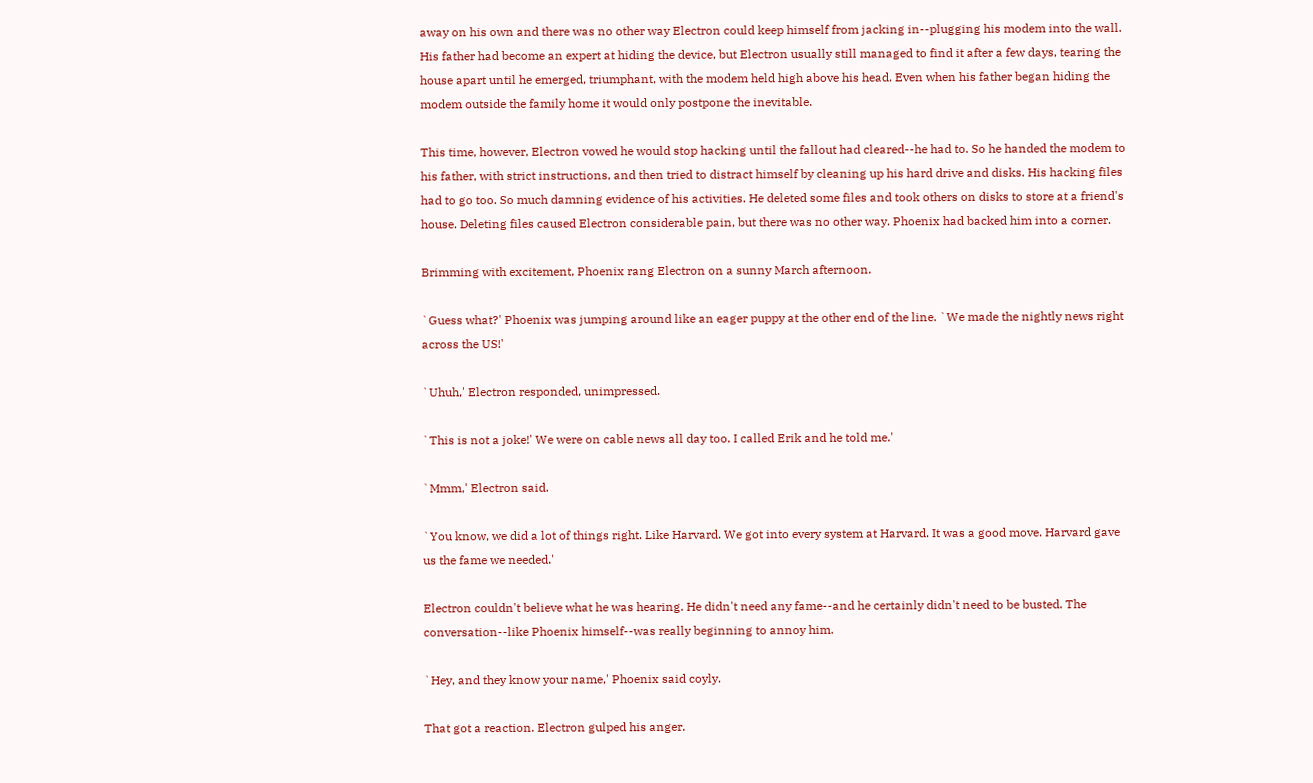away on his own and there was no other way Electron could keep himself from jacking in--plugging his modem into the wall. His father had become an expert at hiding the device, but Electron usually still managed to find it after a few days, tearing the house apart until he emerged, triumphant, with the modem held high above his head. Even when his father began hiding the modem outside the family home it would only postpone the inevitable.

This time, however, Electron vowed he would stop hacking until the fallout had cleared--he had to. So he handed the modem to his father, with strict instructions, and then tried to distract himself by cleaning up his hard drive and disks. His hacking files had to go too. So much damning evidence of his activities. He deleted some files and took others on disks to store at a friend's house. Deleting files caused Electron considerable pain, but there was no other way. Phoenix had backed him into a corner.

Brimming with excitement, Phoenix rang Electron on a sunny March afternoon.

`Guess what?' Phoenix was jumping around like an eager puppy at the other end of the line. `We made the nightly news right across the US!'

`Uhuh,' Electron responded, unimpressed.

`This is not a joke!' We were on cable news all day too. I called Erik and he told me.'

`Mmm,' Electron said.

`You know, we did a lot of things right. Like Harvard. We got into every system at Harvard. It was a good move. Harvard gave us the fame we needed.'

Electron couldn't believe what he was hearing. He didn't need any fame--and he certainly didn't need to be busted. The conversation--like Phoenix himself--was really beginning to annoy him.

`Hey, and they know your name,' Phoenix said coyly.

That got a reaction. Electron gulped his anger.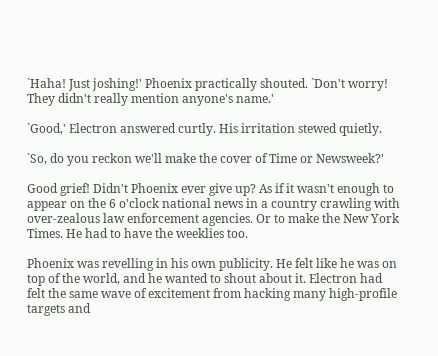`Haha! Just joshing!' Phoenix practically shouted. `Don't worry! They didn't really mention anyone's name.'

`Good,' Electron answered curtly. His irritation stewed quietly.

`So, do you reckon we'll make the cover of Time or Newsweek?'

Good grief! Didn't Phoenix ever give up? As if it wasn't enough to appear on the 6 o'clock national news in a country crawling with over-zealous law enforcement agencies. Or to make the New York Times. He had to have the weeklies too.

Phoenix was revelling in his own publicity. He felt like he was on top of the world, and he wanted to shout about it. Electron had felt the same wave of excitement from hacking many high-profile targets and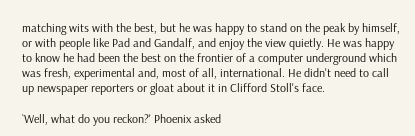matching wits with the best, but he was happy to stand on the peak by himself, or with people like Pad and Gandalf, and enjoy the view quietly. He was happy to know he had been the best on the frontier of a computer underground which was fresh, experimental and, most of all, international. He didn't need to call up newspaper reporters or gloat about it in Clifford Stoll's face.

`Well, what do you reckon?' Phoenix asked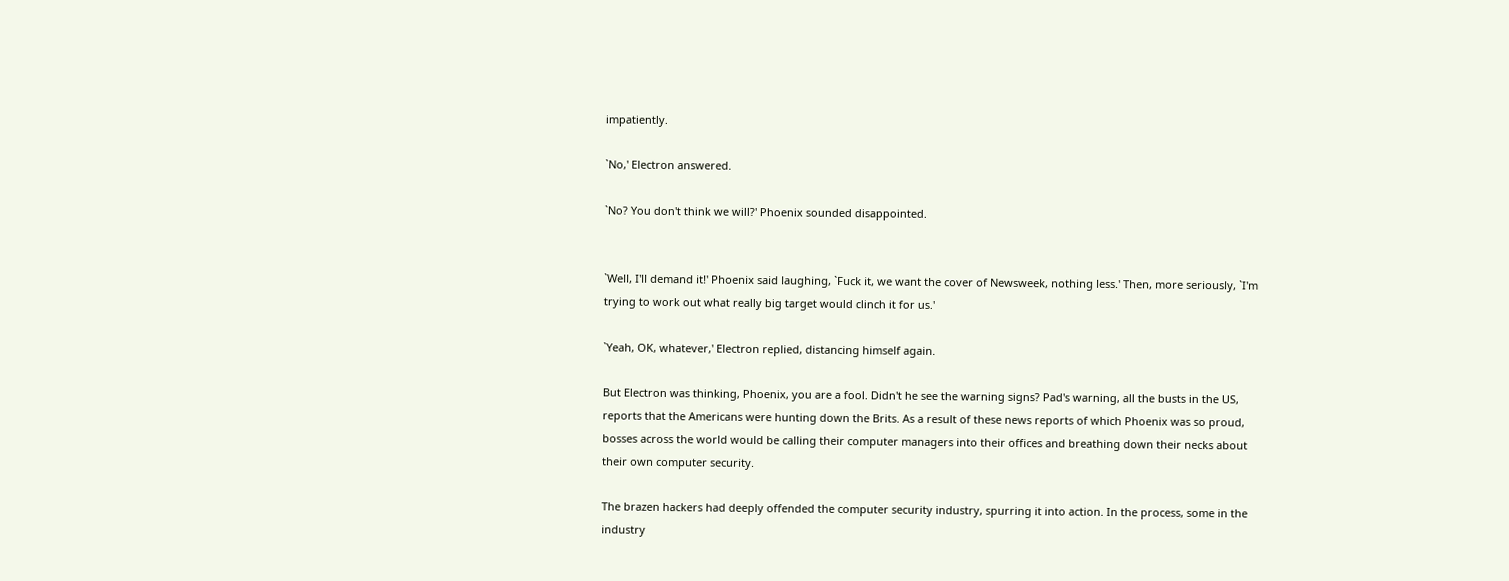impatiently.

`No,' Electron answered.

`No? You don't think we will?' Phoenix sounded disappointed.


`Well, I'll demand it!' Phoenix said laughing, `Fuck it, we want the cover of Newsweek, nothing less.' Then, more seriously, `I'm trying to work out what really big target would clinch it for us.'

`Yeah, OK, whatever,' Electron replied, distancing himself again.

But Electron was thinking, Phoenix, you are a fool. Didn't he see the warning signs? Pad's warning, all the busts in the US, reports that the Americans were hunting down the Brits. As a result of these news reports of which Phoenix was so proud, bosses across the world would be calling their computer managers into their offices and breathing down their necks about their own computer security.

The brazen hackers had deeply offended the computer security industry, spurring it into action. In the process, some in the industry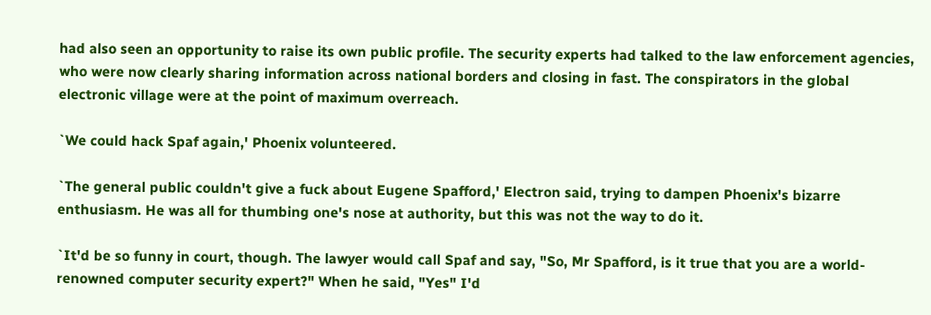had also seen an opportunity to raise its own public profile. The security experts had talked to the law enforcement agencies, who were now clearly sharing information across national borders and closing in fast. The conspirators in the global electronic village were at the point of maximum overreach.

`We could hack Spaf again,' Phoenix volunteered.

`The general public couldn't give a fuck about Eugene Spafford,' Electron said, trying to dampen Phoenix's bizarre enthusiasm. He was all for thumbing one's nose at authority, but this was not the way to do it.

`It'd be so funny in court, though. The lawyer would call Spaf and say, "So, Mr Spafford, is it true that you are a world-renowned computer security expert?" When he said, "Yes" I'd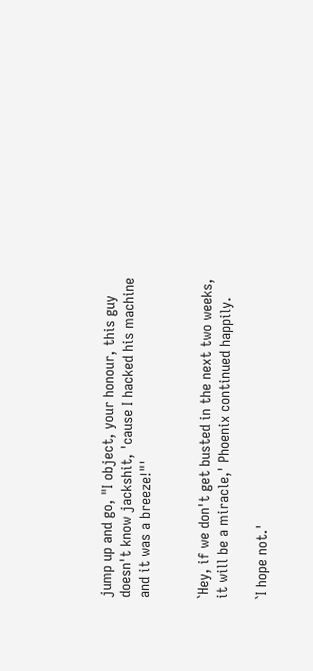jump up and go, "I object, your honour, this guy doesn't know jackshit, 'cause I hacked his machine and it was a breeze!"'


`Hey, if we don't get busted in the next two weeks, it will be a miracle,' Phoenix continued happily.

`I hope not.'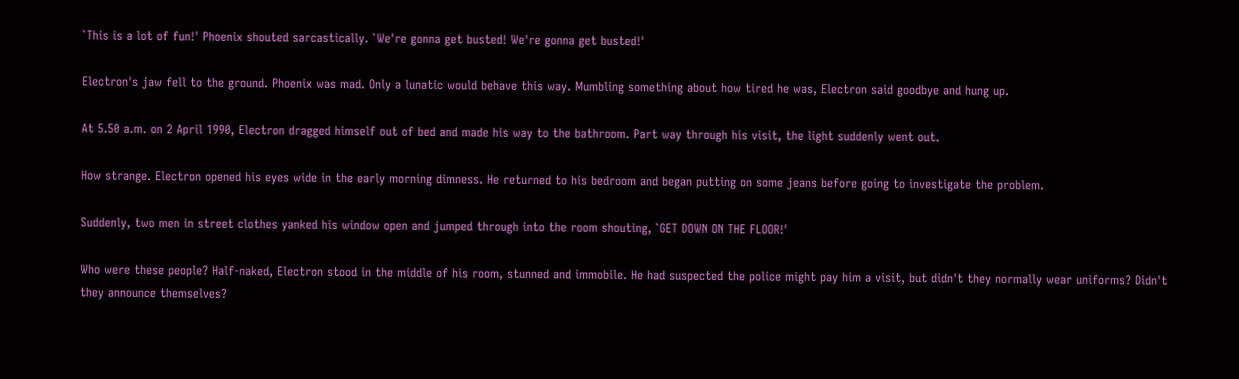`This is a lot of fun!' Phoenix shouted sarcastically. `We're gonna get busted! We're gonna get busted!'

Electron's jaw fell to the ground. Phoenix was mad. Only a lunatic would behave this way. Mumbling something about how tired he was, Electron said goodbye and hung up.

At 5.50 a.m. on 2 April 1990, Electron dragged himself out of bed and made his way to the bathroom. Part way through his visit, the light suddenly went out.

How strange. Electron opened his eyes wide in the early morning dimness. He returned to his bedroom and began putting on some jeans before going to investigate the problem.

Suddenly, two men in street clothes yanked his window open and jumped through into the room shouting, `GET DOWN ON THE FLOOR!'

Who were these people? Half-naked, Electron stood in the middle of his room, stunned and immobile. He had suspected the police might pay him a visit, but didn't they normally wear uniforms? Didn't they announce themselves?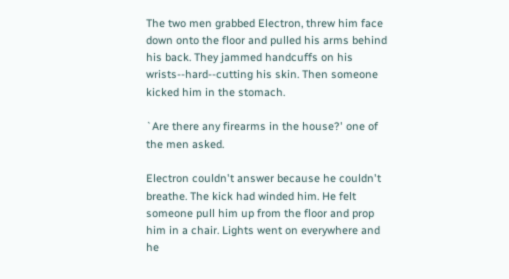The two men grabbed Electron, threw him face down onto the floor and pulled his arms behind his back. They jammed handcuffs on his wrists--hard--cutting his skin. Then someone kicked him in the stomach.

`Are there any firearms in the house?' one of the men asked.

Electron couldn't answer because he couldn't breathe. The kick had winded him. He felt someone pull him up from the floor and prop him in a chair. Lights went on everywhere and he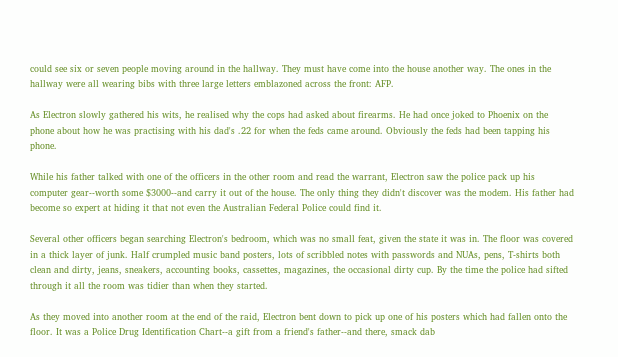could see six or seven people moving around in the hallway. They must have come into the house another way. The ones in the hallway were all wearing bibs with three large letters emblazoned across the front: AFP.

As Electron slowly gathered his wits, he realised why the cops had asked about firearms. He had once joked to Phoenix on the phone about how he was practising with his dad's .22 for when the feds came around. Obviously the feds had been tapping his phone.

While his father talked with one of the officers in the other room and read the warrant, Electron saw the police pack up his computer gear--worth some $3000--and carry it out of the house. The only thing they didn't discover was the modem. His father had become so expert at hiding it that not even the Australian Federal Police could find it.

Several other officers began searching Electron's bedroom, which was no small feat, given the state it was in. The floor was covered in a thick layer of junk. Half crumpled music band posters, lots of scribbled notes with passwords and NUAs, pens, T-shirts both clean and dirty, jeans, sneakers, accounting books, cassettes, magazines, the occasional dirty cup. By the time the police had sifted through it all the room was tidier than when they started.

As they moved into another room at the end of the raid, Electron bent down to pick up one of his posters which had fallen onto the floor. It was a Police Drug Identification Chart--a gift from a friend's father--and there, smack dab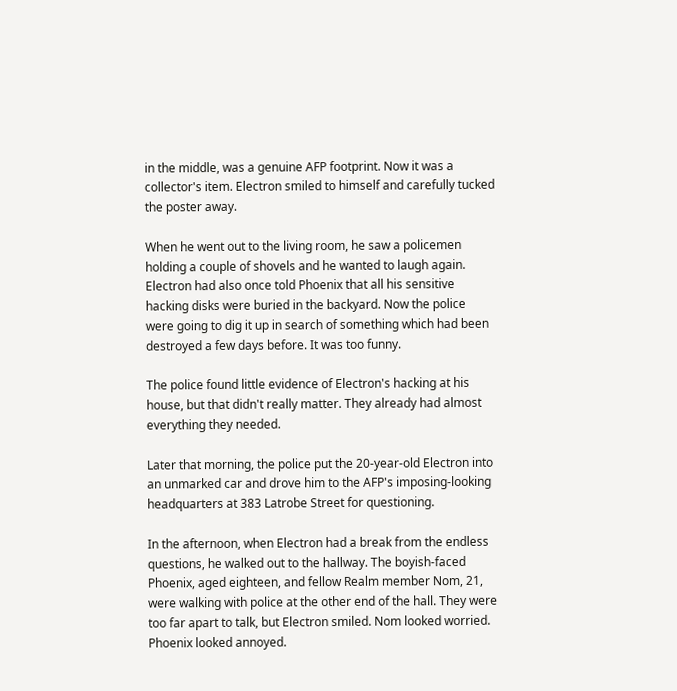in the middle, was a genuine AFP footprint. Now it was a collector's item. Electron smiled to himself and carefully tucked the poster away.

When he went out to the living room, he saw a policemen holding a couple of shovels and he wanted to laugh again. Electron had also once told Phoenix that all his sensitive hacking disks were buried in the backyard. Now the police were going to dig it up in search of something which had been destroyed a few days before. It was too funny.

The police found little evidence of Electron's hacking at his house, but that didn't really matter. They already had almost everything they needed.

Later that morning, the police put the 20-year-old Electron into an unmarked car and drove him to the AFP's imposing-looking headquarters at 383 Latrobe Street for questioning.

In the afternoon, when Electron had a break from the endless questions, he walked out to the hallway. The boyish-faced Phoenix, aged eighteen, and fellow Realm member Nom, 21, were walking with police at the other end of the hall. They were too far apart to talk, but Electron smiled. Nom looked worried. Phoenix looked annoyed.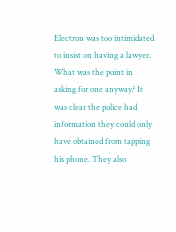Electron was too intimidated to insist on having a lawyer. What was the point in asking for one anyway? It was clear the police had information they could only have obtained from tapping his phone. They also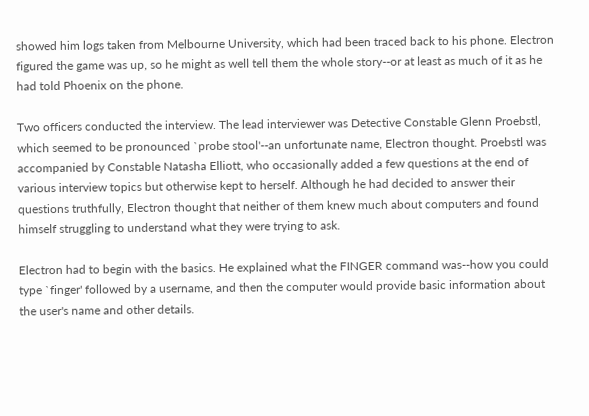showed him logs taken from Melbourne University, which had been traced back to his phone. Electron figured the game was up, so he might as well tell them the whole story--or at least as much of it as he had told Phoenix on the phone.

Two officers conducted the interview. The lead interviewer was Detective Constable Glenn Proebstl, which seemed to be pronounced `probe stool'--an unfortunate name, Electron thought. Proebstl was accompanied by Constable Natasha Elliott, who occasionally added a few questions at the end of various interview topics but otherwise kept to herself. Although he had decided to answer their questions truthfully, Electron thought that neither of them knew much about computers and found himself struggling to understand what they were trying to ask.

Electron had to begin with the basics. He explained what the FINGER command was--how you could type `finger' followed by a username, and then the computer would provide basic information about the user's name and other details.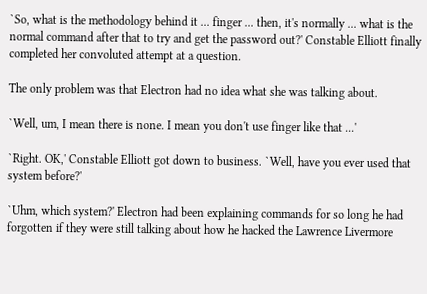`So, what is the methodology behind it ... finger ... then, it's normally ... what is the normal command after that to try and get the password out?' Constable Elliott finally completed her convoluted attempt at a question.

The only problem was that Electron had no idea what she was talking about.

`Well, um, I mean there is none. I mean you don't use finger like that ...'

`Right. OK,' Constable Elliott got down to business. `Well, have you ever used that system before?'

`Uhm, which system?' Electron had been explaining commands for so long he had forgotten if they were still talking about how he hacked the Lawrence Livermore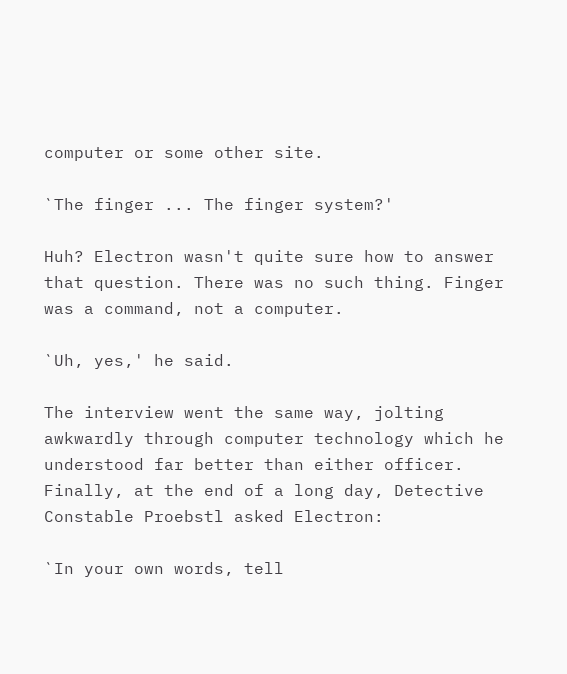computer or some other site.

`The finger ... The finger system?'

Huh? Electron wasn't quite sure how to answer that question. There was no such thing. Finger was a command, not a computer.

`Uh, yes,' he said.

The interview went the same way, jolting awkwardly through computer technology which he understood far better than either officer. Finally, at the end of a long day, Detective Constable Proebstl asked Electron:

`In your own words, tell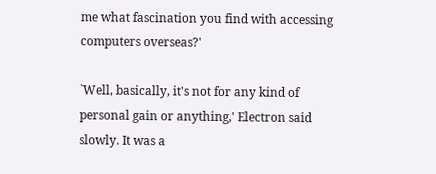me what fascination you find with accessing computers overseas?'

`Well, basically, it's not for any kind of personal gain or anything,' Electron said slowly. It was a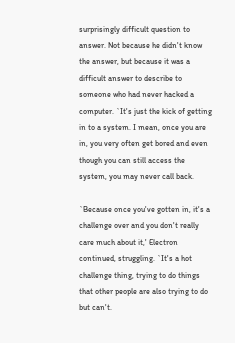surprisingly difficult question to answer. Not because he didn't know the answer, but because it was a difficult answer to describe to someone who had never hacked a computer. `It's just the kick of getting in to a system. I mean, once you are in, you very often get bored and even though you can still access the system, you may never call back.

`Because once you've gotten in, it's a challenge over and you don't really care much about it,' Electron continued, struggling. `It's a hot challenge thing, trying to do things that other people are also trying to do but can't.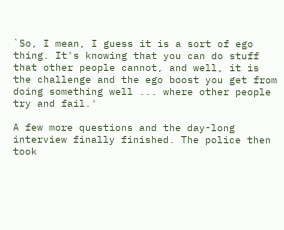`So, I mean, I guess it is a sort of ego thing. It's knowing that you can do stuff that other people cannot, and well, it is the challenge and the ego boost you get from doing something well ... where other people try and fail.'

A few more questions and the day-long interview finally finished. The police then took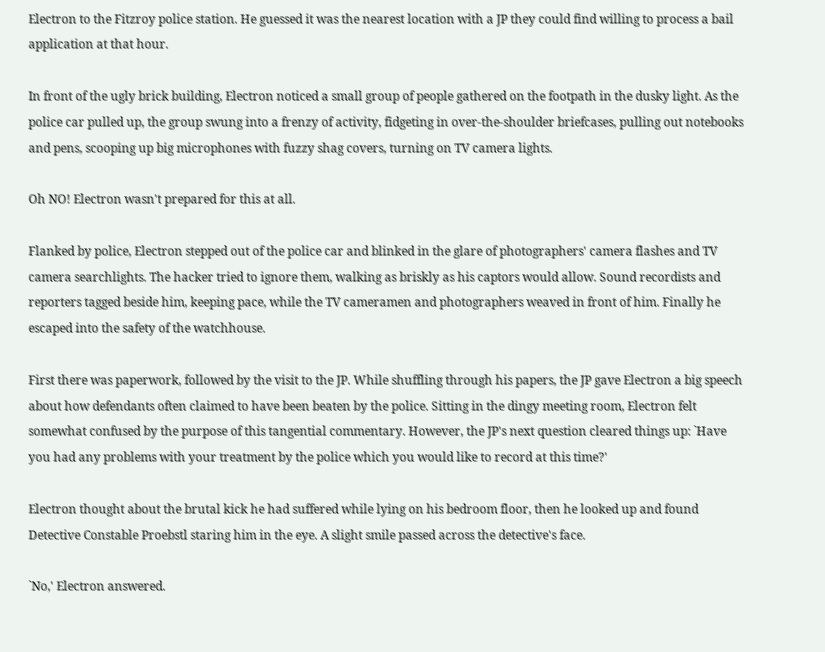Electron to the Fitzroy police station. He guessed it was the nearest location with a JP they could find willing to process a bail application at that hour.

In front of the ugly brick building, Electron noticed a small group of people gathered on the footpath in the dusky light. As the police car pulled up, the group swung into a frenzy of activity, fidgeting in over-the-shoulder briefcases, pulling out notebooks and pens, scooping up big microphones with fuzzy shag covers, turning on TV camera lights.

Oh NO! Electron wasn't prepared for this at all.

Flanked by police, Electron stepped out of the police car and blinked in the glare of photographers' camera flashes and TV camera searchlights. The hacker tried to ignore them, walking as briskly as his captors would allow. Sound recordists and reporters tagged beside him, keeping pace, while the TV cameramen and photographers weaved in front of him. Finally he escaped into the safety of the watchhouse.

First there was paperwork, followed by the visit to the JP. While shuffling through his papers, the JP gave Electron a big speech about how defendants often claimed to have been beaten by the police. Sitting in the dingy meeting room, Electron felt somewhat confused by the purpose of this tangential commentary. However, the JP's next question cleared things up: `Have you had any problems with your treatment by the police which you would like to record at this time?'

Electron thought about the brutal kick he had suffered while lying on his bedroom floor, then he looked up and found Detective Constable Proebstl staring him in the eye. A slight smile passed across the detective's face.

`No,' Electron answered.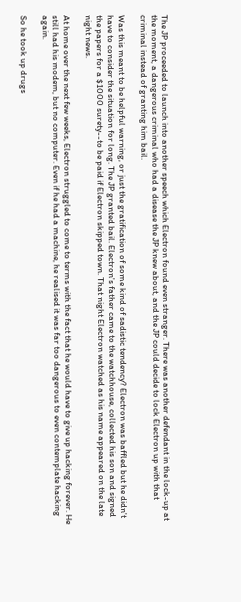The JP proceeded to launch into another speech which Electron found even stranger. There was another defendant in the lock-up at the moment, a dangerous criminal who had a disease the JP knew about, and the JP could decide to lock Electron up with that criminal instead of granting him bail.

Was this meant to be helpful warning, or just the gratification of some kind of sadistic tendency? Electron was baffled but he didn't have to consider the situation for long. The JP granted bail. Electron's father came to the watchhouse, collected his son and signed the papers for a $1000 surety--to be paid if Electron skipped town. That night Electron watched as his name appeared on the late night news.

At home over the next few weeks, Electron struggled to come to terms with the fact that he would have to give up hacking forever. He still had his modem, but no computer. Even if he had a machine, he realised it was far too dangerous to even contemplate hacking again.

So he took up drugs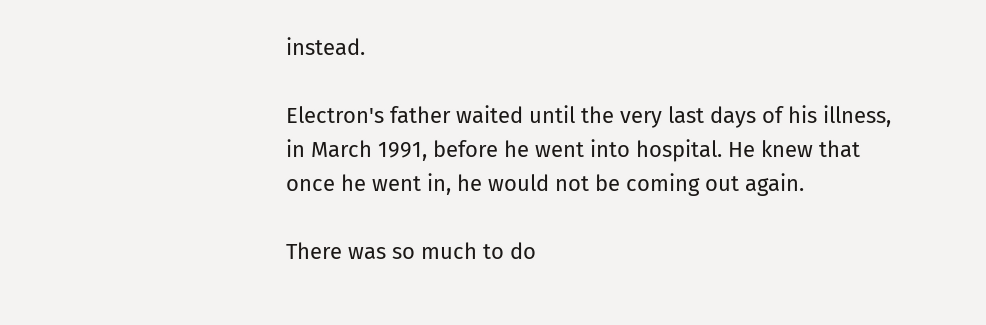instead.

Electron's father waited until the very last days of his illness, in March 1991, before he went into hospital. He knew that once he went in, he would not be coming out again.

There was so much to do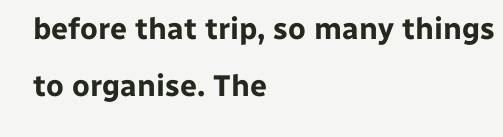before that trip, so many things to organise. The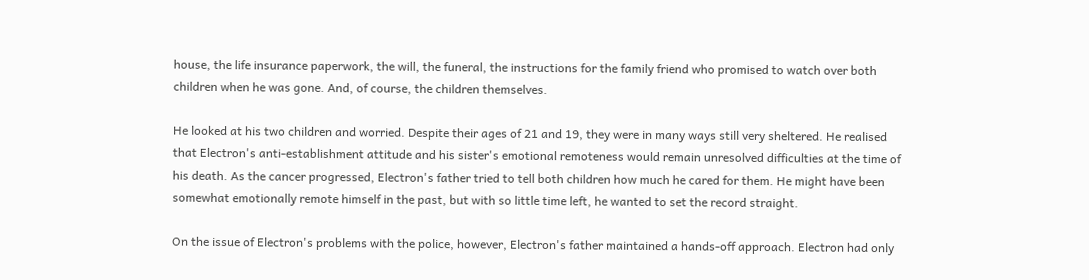house, the life insurance paperwork, the will, the funeral, the instructions for the family friend who promised to watch over both children when he was gone. And, of course, the children themselves.

He looked at his two children and worried. Despite their ages of 21 and 19, they were in many ways still very sheltered. He realised that Electron's anti-establishment attitude and his sister's emotional remoteness would remain unresolved difficulties at the time of his death. As the cancer progressed, Electron's father tried to tell both children how much he cared for them. He might have been somewhat emotionally remote himself in the past, but with so little time left, he wanted to set the record straight.

On the issue of Electron's problems with the police, however, Electron's father maintained a hands-off approach. Electron had only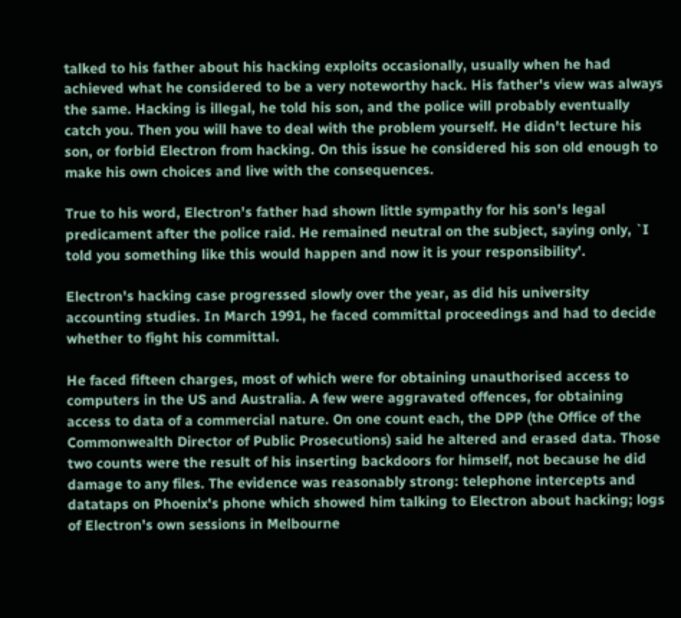talked to his father about his hacking exploits occasionally, usually when he had achieved what he considered to be a very noteworthy hack. His father's view was always the same. Hacking is illegal, he told his son, and the police will probably eventually catch you. Then you will have to deal with the problem yourself. He didn't lecture his son, or forbid Electron from hacking. On this issue he considered his son old enough to make his own choices and live with the consequences.

True to his word, Electron's father had shown little sympathy for his son's legal predicament after the police raid. He remained neutral on the subject, saying only, `I told you something like this would happen and now it is your responsibility'.

Electron's hacking case progressed slowly over the year, as did his university accounting studies. In March 1991, he faced committal proceedings and had to decide whether to fight his committal.

He faced fifteen charges, most of which were for obtaining unauthorised access to computers in the US and Australia. A few were aggravated offences, for obtaining access to data of a commercial nature. On one count each, the DPP (the Office of the Commonwealth Director of Public Prosecutions) said he altered and erased data. Those two counts were the result of his inserting backdoors for himself, not because he did damage to any files. The evidence was reasonably strong: telephone intercepts and datataps on Phoenix's phone which showed him talking to Electron about hacking; logs of Electron's own sessions in Melbourne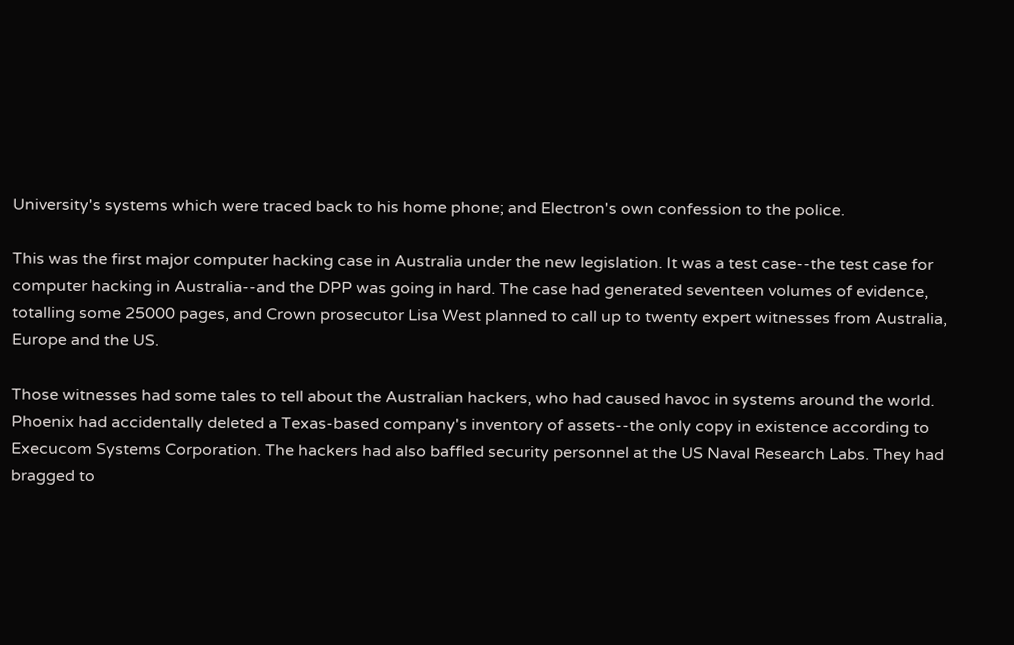University's systems which were traced back to his home phone; and Electron's own confession to the police.

This was the first major computer hacking case in Australia under the new legislation. It was a test case--the test case for computer hacking in Australia--and the DPP was going in hard. The case had generated seventeen volumes of evidence, totalling some 25000 pages, and Crown prosecutor Lisa West planned to call up to twenty expert witnesses from Australia, Europe and the US.

Those witnesses had some tales to tell about the Australian hackers, who had caused havoc in systems around the world. Phoenix had accidentally deleted a Texas-based company's inventory of assets--the only copy in existence according to Execucom Systems Corporation. The hackers had also baffled security personnel at the US Naval Research Labs. They had bragged to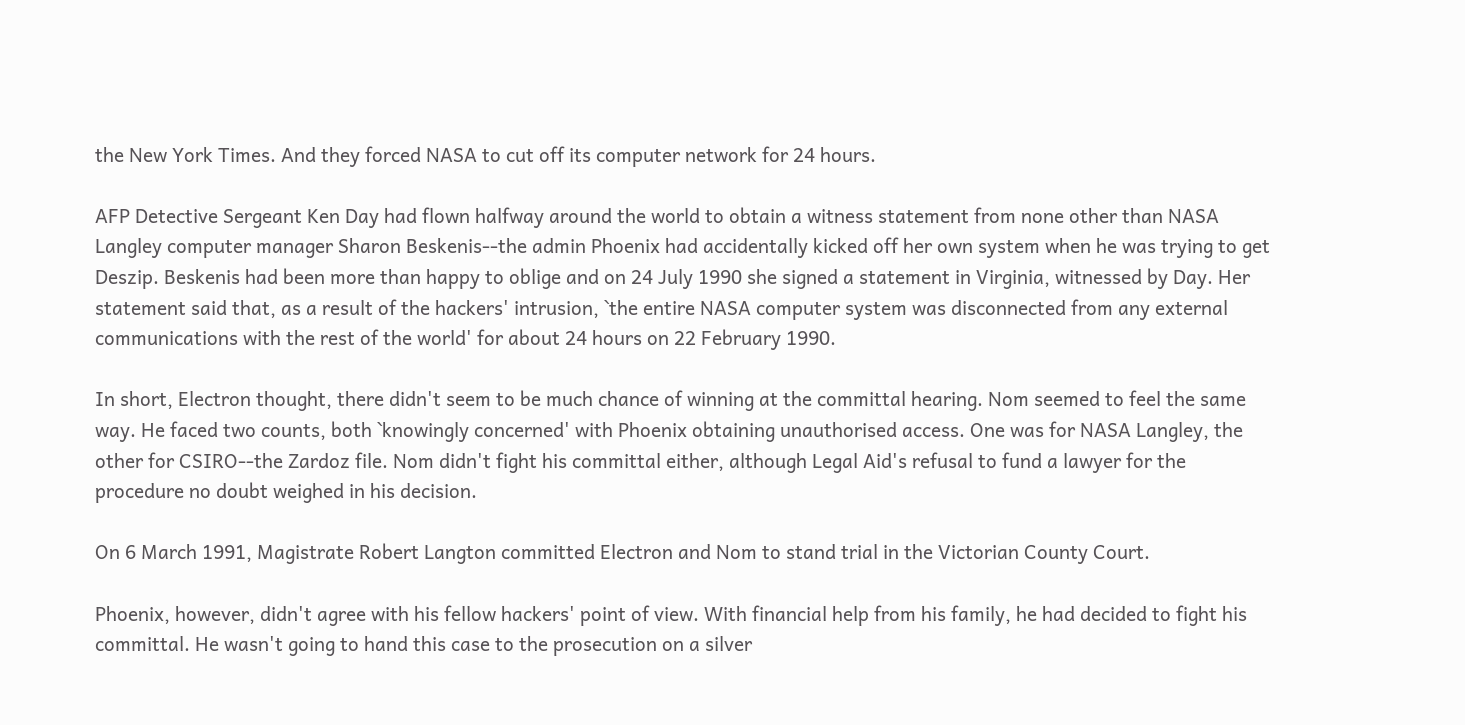the New York Times. And they forced NASA to cut off its computer network for 24 hours.

AFP Detective Sergeant Ken Day had flown halfway around the world to obtain a witness statement from none other than NASA Langley computer manager Sharon Beskenis--the admin Phoenix had accidentally kicked off her own system when he was trying to get Deszip. Beskenis had been more than happy to oblige and on 24 July 1990 she signed a statement in Virginia, witnessed by Day. Her statement said that, as a result of the hackers' intrusion, `the entire NASA computer system was disconnected from any external communications with the rest of the world' for about 24 hours on 22 February 1990.

In short, Electron thought, there didn't seem to be much chance of winning at the committal hearing. Nom seemed to feel the same way. He faced two counts, both `knowingly concerned' with Phoenix obtaining unauthorised access. One was for NASA Langley, the other for CSIRO--the Zardoz file. Nom didn't fight his committal either, although Legal Aid's refusal to fund a lawyer for the procedure no doubt weighed in his decision.

On 6 March 1991, Magistrate Robert Langton committed Electron and Nom to stand trial in the Victorian County Court.

Phoenix, however, didn't agree with his fellow hackers' point of view. With financial help from his family, he had decided to fight his committal. He wasn't going to hand this case to the prosecution on a silver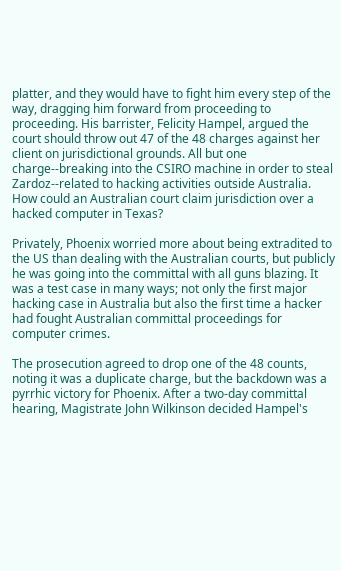platter, and they would have to fight him every step of the way, dragging him forward from proceeding to proceeding. His barrister, Felicity Hampel, argued the court should throw out 47 of the 48 charges against her client on jurisdictional grounds. All but one charge--breaking into the CSIRO machine in order to steal Zardoz--related to hacking activities outside Australia. How could an Australian court claim jurisdiction over a hacked computer in Texas?

Privately, Phoenix worried more about being extradited to the US than dealing with the Australian courts, but publicly he was going into the committal with all guns blazing. It was a test case in many ways; not only the first major hacking case in Australia but also the first time a hacker had fought Australian committal proceedings for computer crimes.

The prosecution agreed to drop one of the 48 counts, noting it was a duplicate charge, but the backdown was a pyrrhic victory for Phoenix. After a two-day committal hearing, Magistrate John Wilkinson decided Hampel's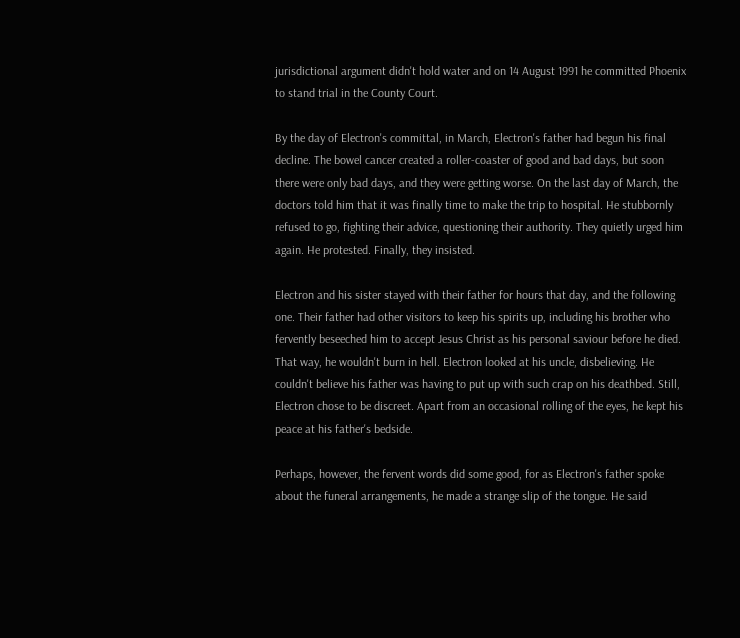jurisdictional argument didn't hold water and on 14 August 1991 he committed Phoenix to stand trial in the County Court.

By the day of Electron's committal, in March, Electron's father had begun his final decline. The bowel cancer created a roller-coaster of good and bad days, but soon there were only bad days, and they were getting worse. On the last day of March, the doctors told him that it was finally time to make the trip to hospital. He stubbornly refused to go, fighting their advice, questioning their authority. They quietly urged him again. He protested. Finally, they insisted.

Electron and his sister stayed with their father for hours that day, and the following one. Their father had other visitors to keep his spirits up, including his brother who fervently beseeched him to accept Jesus Christ as his personal saviour before he died. That way, he wouldn't burn in hell. Electron looked at his uncle, disbelieving. He couldn't believe his father was having to put up with such crap on his deathbed. Still, Electron chose to be discreet. Apart from an occasional rolling of the eyes, he kept his peace at his father's bedside.

Perhaps, however, the fervent words did some good, for as Electron's father spoke about the funeral arrangements, he made a strange slip of the tongue. He said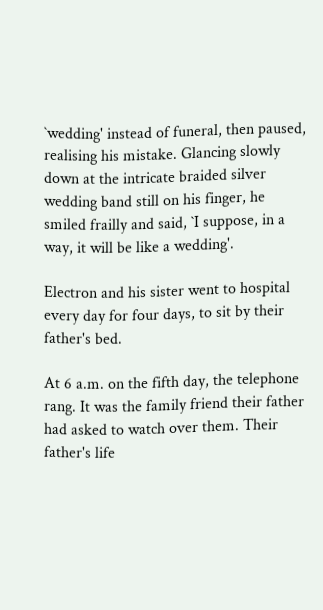`wedding' instead of funeral, then paused, realising his mistake. Glancing slowly down at the intricate braided silver wedding band still on his finger, he smiled frailly and said, `I suppose, in a way, it will be like a wedding'.

Electron and his sister went to hospital every day for four days, to sit by their father's bed.

At 6 a.m. on the fifth day, the telephone rang. It was the family friend their father had asked to watch over them. Their father's life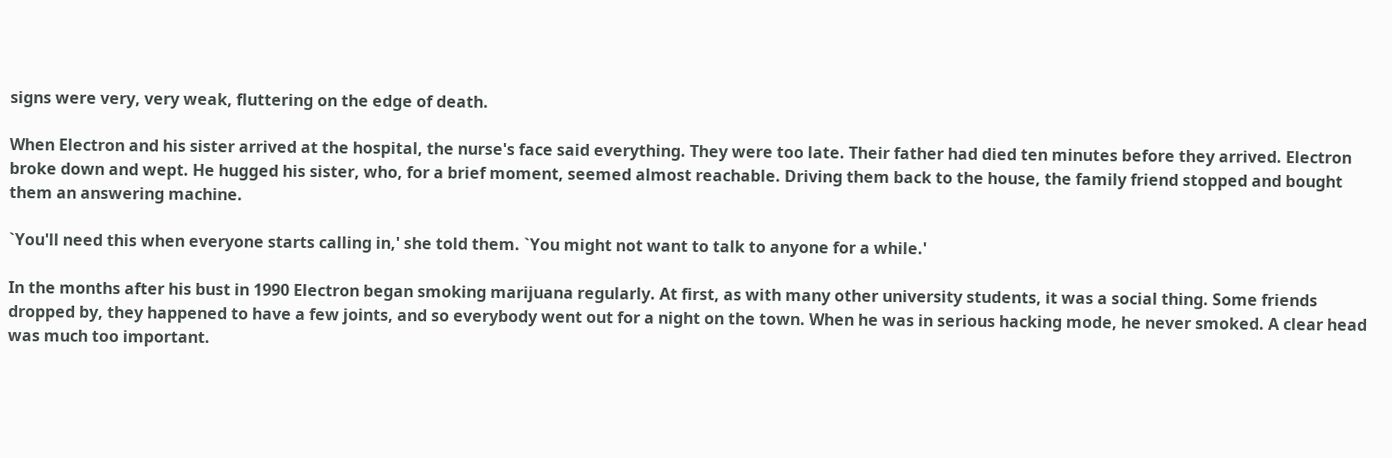signs were very, very weak, fluttering on the edge of death.

When Electron and his sister arrived at the hospital, the nurse's face said everything. They were too late. Their father had died ten minutes before they arrived. Electron broke down and wept. He hugged his sister, who, for a brief moment, seemed almost reachable. Driving them back to the house, the family friend stopped and bought them an answering machine.

`You'll need this when everyone starts calling in,' she told them. `You might not want to talk to anyone for a while.'

In the months after his bust in 1990 Electron began smoking marijuana regularly. At first, as with many other university students, it was a social thing. Some friends dropped by, they happened to have a few joints, and so everybody went out for a night on the town. When he was in serious hacking mode, he never smoked. A clear head was much too important.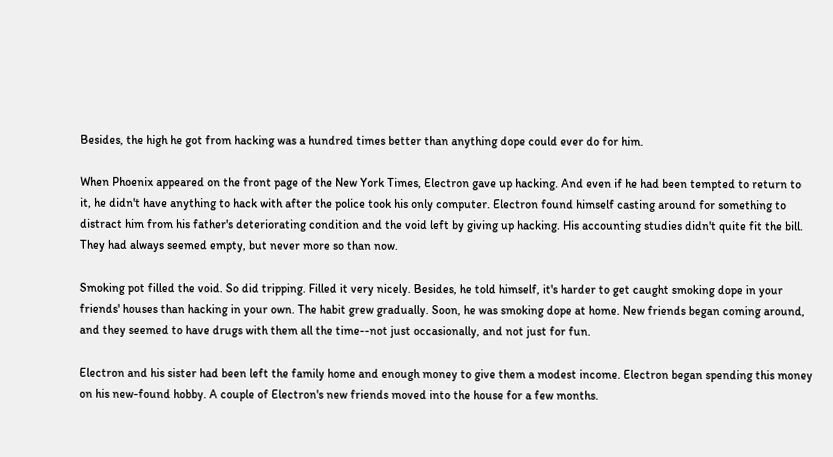Besides, the high he got from hacking was a hundred times better than anything dope could ever do for him.

When Phoenix appeared on the front page of the New York Times, Electron gave up hacking. And even if he had been tempted to return to it, he didn't have anything to hack with after the police took his only computer. Electron found himself casting around for something to distract him from his father's deteriorating condition and the void left by giving up hacking. His accounting studies didn't quite fit the bill. They had always seemed empty, but never more so than now.

Smoking pot filled the void. So did tripping. Filled it very nicely. Besides, he told himself, it's harder to get caught smoking dope in your friends' houses than hacking in your own. The habit grew gradually. Soon, he was smoking dope at home. New friends began coming around, and they seemed to have drugs with them all the time--not just occasionally, and not just for fun.

Electron and his sister had been left the family home and enough money to give them a modest income. Electron began spending this money on his new-found hobby. A couple of Electron's new friends moved into the house for a few months.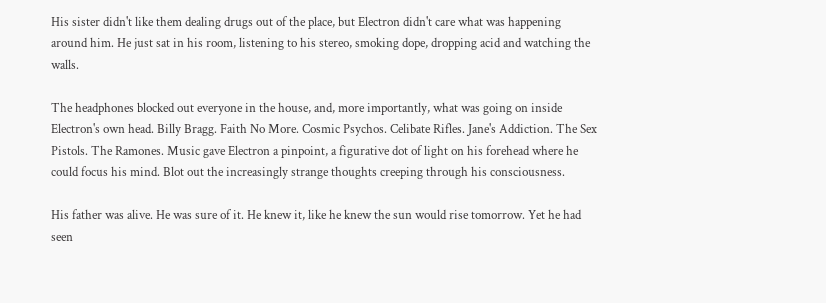His sister didn't like them dealing drugs out of the place, but Electron didn't care what was happening around him. He just sat in his room, listening to his stereo, smoking dope, dropping acid and watching the walls.

The headphones blocked out everyone in the house, and, more importantly, what was going on inside Electron's own head. Billy Bragg. Faith No More. Cosmic Psychos. Celibate Rifles. Jane's Addiction. The Sex Pistols. The Ramones. Music gave Electron a pinpoint, a figurative dot of light on his forehead where he could focus his mind. Blot out the increasingly strange thoughts creeping through his consciousness.

His father was alive. He was sure of it. He knew it, like he knew the sun would rise tomorrow. Yet he had seen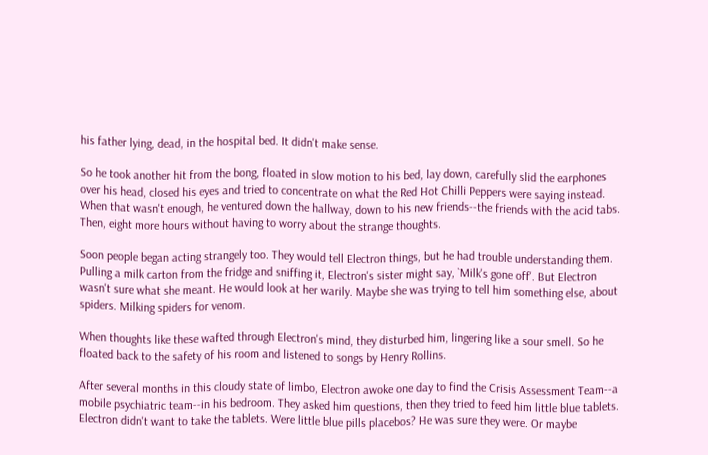his father lying, dead, in the hospital bed. It didn't make sense.

So he took another hit from the bong, floated in slow motion to his bed, lay down, carefully slid the earphones over his head, closed his eyes and tried to concentrate on what the Red Hot Chilli Peppers were saying instead. When that wasn't enough, he ventured down the hallway, down to his new friends--the friends with the acid tabs. Then, eight more hours without having to worry about the strange thoughts.

Soon people began acting strangely too. They would tell Electron things, but he had trouble understanding them. Pulling a milk carton from the fridge and sniffing it, Electron's sister might say, `Milk's gone off'. But Electron wasn't sure what she meant. He would look at her warily. Maybe she was trying to tell him something else, about spiders. Milking spiders for venom.

When thoughts like these wafted through Electron's mind, they disturbed him, lingering like a sour smell. So he floated back to the safety of his room and listened to songs by Henry Rollins.

After several months in this cloudy state of limbo, Electron awoke one day to find the Crisis Assessment Team--a mobile psychiatric team--in his bedroom. They asked him questions, then they tried to feed him little blue tablets. Electron didn't want to take the tablets. Were little blue pills placebos? He was sure they were. Or maybe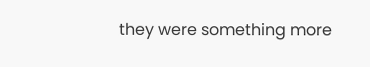they were something more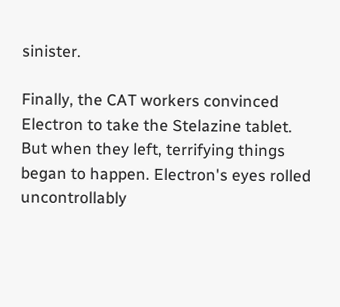sinister.

Finally, the CAT workers convinced Electron to take the Stelazine tablet. But when they left, terrifying things began to happen. Electron's eyes rolled uncontrollably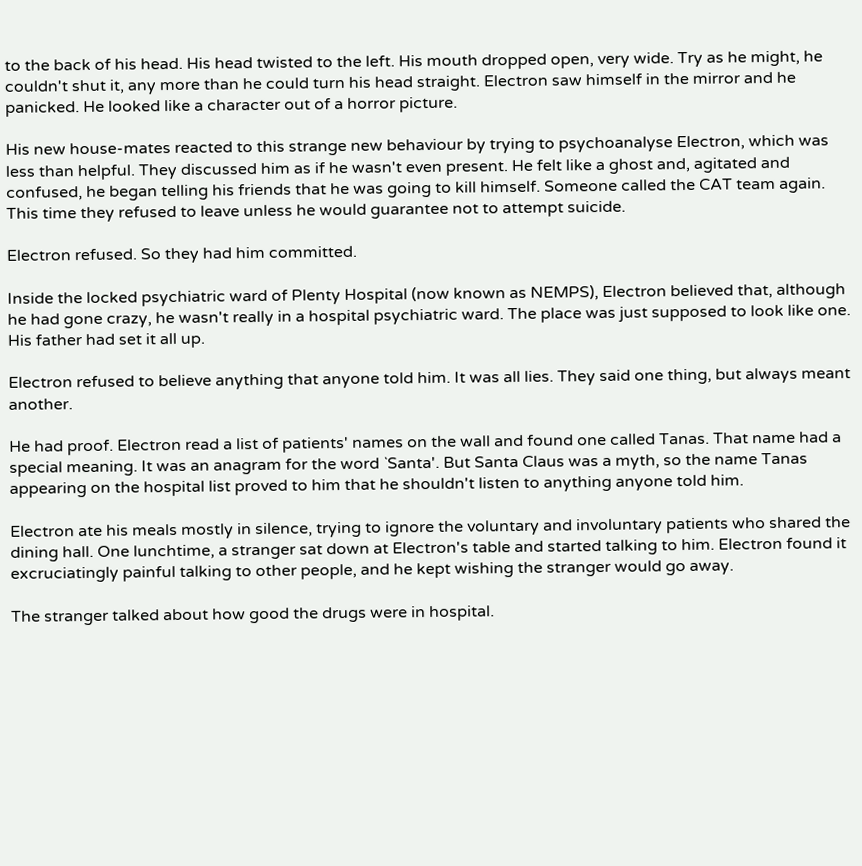to the back of his head. His head twisted to the left. His mouth dropped open, very wide. Try as he might, he couldn't shut it, any more than he could turn his head straight. Electron saw himself in the mirror and he panicked. He looked like a character out of a horror picture.

His new house-mates reacted to this strange new behaviour by trying to psychoanalyse Electron, which was less than helpful. They discussed him as if he wasn't even present. He felt like a ghost and, agitated and confused, he began telling his friends that he was going to kill himself. Someone called the CAT team again. This time they refused to leave unless he would guarantee not to attempt suicide.

Electron refused. So they had him committed.

Inside the locked psychiatric ward of Plenty Hospital (now known as NEMPS), Electron believed that, although he had gone crazy, he wasn't really in a hospital psychiatric ward. The place was just supposed to look like one. His father had set it all up.

Electron refused to believe anything that anyone told him. It was all lies. They said one thing, but always meant another.

He had proof. Electron read a list of patients' names on the wall and found one called Tanas. That name had a special meaning. It was an anagram for the word `Santa'. But Santa Claus was a myth, so the name Tanas appearing on the hospital list proved to him that he shouldn't listen to anything anyone told him.

Electron ate his meals mostly in silence, trying to ignore the voluntary and involuntary patients who shared the dining hall. One lunchtime, a stranger sat down at Electron's table and started talking to him. Electron found it excruciatingly painful talking to other people, and he kept wishing the stranger would go away.

The stranger talked about how good the drugs were in hospital.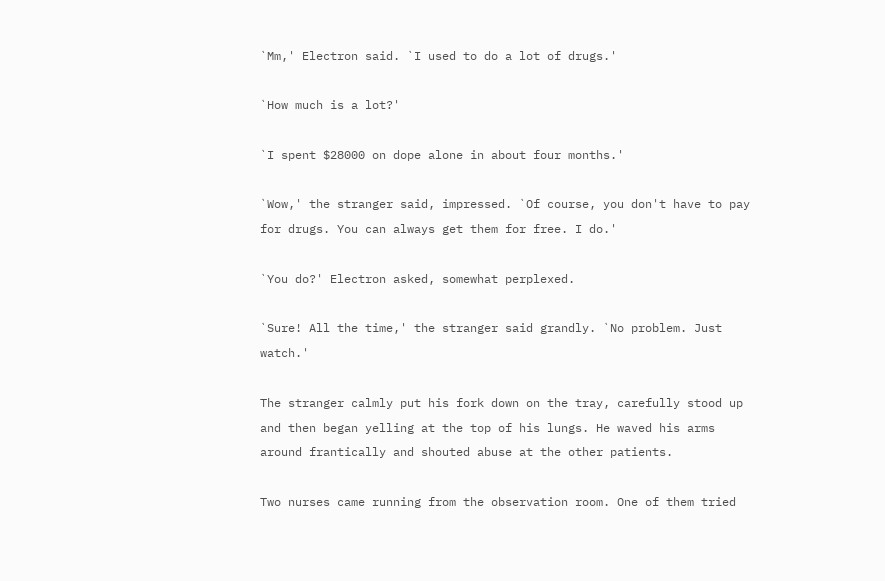`Mm,' Electron said. `I used to do a lot of drugs.'

`How much is a lot?'

`I spent $28000 on dope alone in about four months.'

`Wow,' the stranger said, impressed. `Of course, you don't have to pay for drugs. You can always get them for free. I do.'

`You do?' Electron asked, somewhat perplexed.

`Sure! All the time,' the stranger said grandly. `No problem. Just watch.'

The stranger calmly put his fork down on the tray, carefully stood up and then began yelling at the top of his lungs. He waved his arms around frantically and shouted abuse at the other patients.

Two nurses came running from the observation room. One of them tried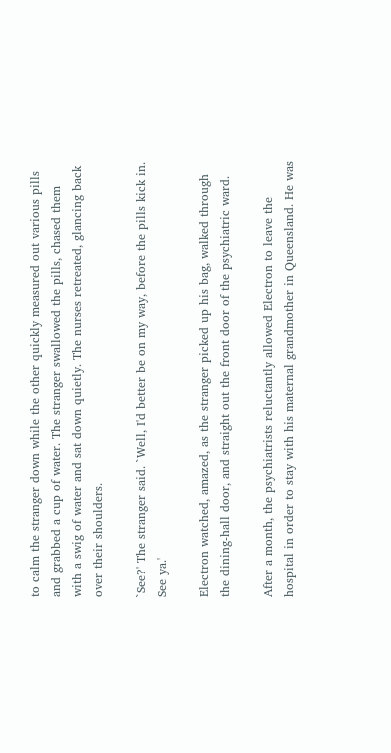to calm the stranger down while the other quickly measured out various pills and grabbed a cup of water. The stranger swallowed the pills, chased them with a swig of water and sat down quietly. The nurses retreated, glancing back over their shoulders.

`See?' The stranger said. `Well, I'd better be on my way, before the pills kick in. See ya.'

Electron watched, amazed, as the stranger picked up his bag, walked through the dining-hall door, and straight out the front door of the psychiatric ward.

After a month, the psychiatrists reluctantly allowed Electron to leave the hospital in order to stay with his maternal grandmother in Queensland. He was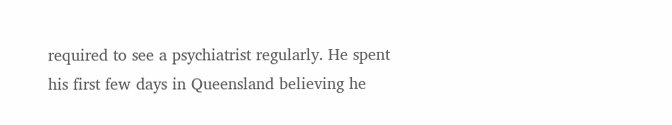required to see a psychiatrist regularly. He spent his first few days in Queensland believing he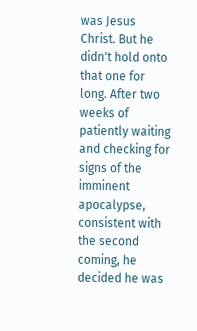was Jesus Christ. But he didn't hold onto that one for long. After two weeks of patiently waiting and checking for signs of the imminent apocalypse, consistent with the second coming, he decided he was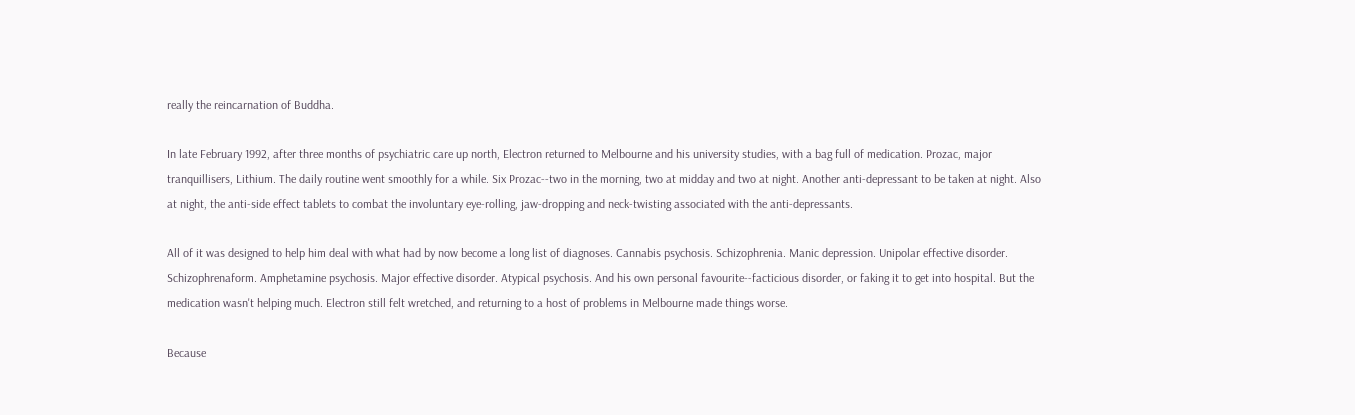really the reincarnation of Buddha.

In late February 1992, after three months of psychiatric care up north, Electron returned to Melbourne and his university studies, with a bag full of medication. Prozac, major tranquillisers, Lithium. The daily routine went smoothly for a while. Six Prozac--two in the morning, two at midday and two at night. Another anti-depressant to be taken at night. Also at night, the anti-side effect tablets to combat the involuntary eye-rolling, jaw-dropping and neck-twisting associated with the anti-depressants.

All of it was designed to help him deal with what had by now become a long list of diagnoses. Cannabis psychosis. Schizophrenia. Manic depression. Unipolar effective disorder. Schizophrenaform. Amphetamine psychosis. Major effective disorder. Atypical psychosis. And his own personal favourite--facticious disorder, or faking it to get into hospital. But the medication wasn't helping much. Electron still felt wretched, and returning to a host of problems in Melbourne made things worse.

Because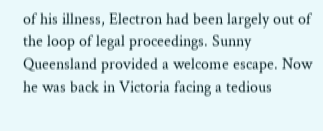of his illness, Electron had been largely out of the loop of legal proceedings. Sunny Queensland provided a welcome escape. Now he was back in Victoria facing a tedious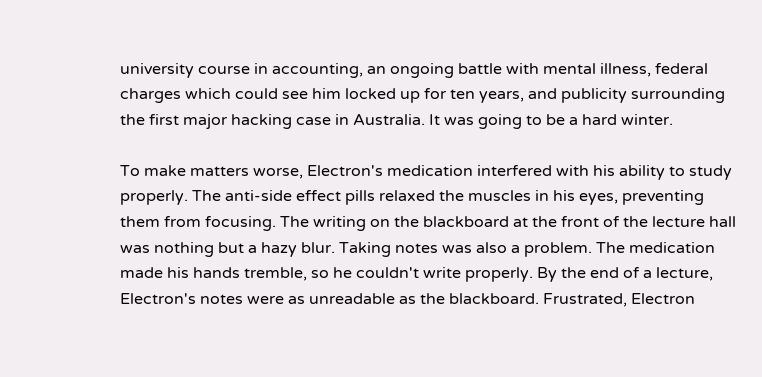university course in accounting, an ongoing battle with mental illness, federal charges which could see him locked up for ten years, and publicity surrounding the first major hacking case in Australia. It was going to be a hard winter.

To make matters worse, Electron's medication interfered with his ability to study properly. The anti-side effect pills relaxed the muscles in his eyes, preventing them from focusing. The writing on the blackboard at the front of the lecture hall was nothing but a hazy blur. Taking notes was also a problem. The medication made his hands tremble, so he couldn't write properly. By the end of a lecture, Electron's notes were as unreadable as the blackboard. Frustrated, Electron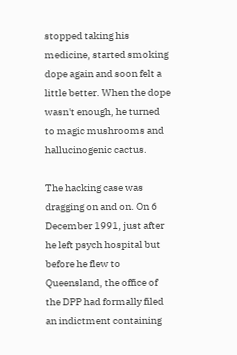stopped taking his medicine, started smoking dope again and soon felt a little better. When the dope wasn't enough, he turned to magic mushrooms and hallucinogenic cactus.

The hacking case was dragging on and on. On 6 December 1991, just after he left psych hospital but before he flew to Queensland, the office of the DPP had formally filed an indictment containing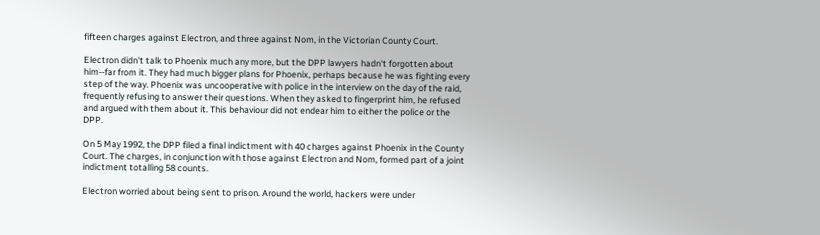fifteen charges against Electron, and three against Nom, in the Victorian County Court.

Electron didn't talk to Phoenix much any more, but the DPP lawyers hadn't forgotten about him--far from it. They had much bigger plans for Phoenix, perhaps because he was fighting every step of the way. Phoenix was uncooperative with police in the interview on the day of the raid, frequently refusing to answer their questions. When they asked to fingerprint him, he refused and argued with them about it. This behaviour did not endear him to either the police or the DPP.

On 5 May 1992, the DPP filed a final indictment with 40 charges against Phoenix in the County Court. The charges, in conjunction with those against Electron and Nom, formed part of a joint indictment totalling 58 counts.

Electron worried about being sent to prison. Around the world, hackers were under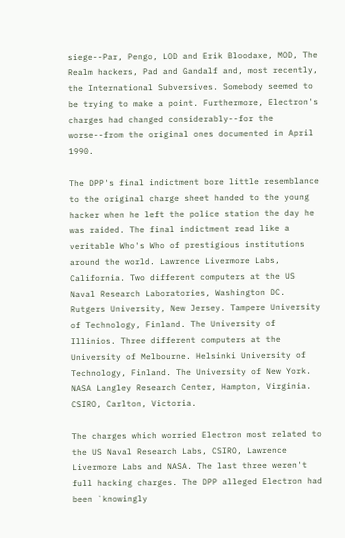siege--Par, Pengo, LOD and Erik Bloodaxe, MOD, The Realm hackers, Pad and Gandalf and, most recently, the International Subversives. Somebody seemed to be trying to make a point. Furthermore, Electron's charges had changed considerably--for the worse--from the original ones documented in April 1990.

The DPP's final indictment bore little resemblance to the original charge sheet handed to the young hacker when he left the police station the day he was raided. The final indictment read like a veritable Who's Who of prestigious institutions around the world. Lawrence Livermore Labs, California. Two different computers at the US Naval Research Laboratories, Washington DC. Rutgers University, New Jersey. Tampere University of Technology, Finland. The University of Illinios. Three different computers at the University of Melbourne. Helsinki University of Technology, Finland. The University of New York. NASA Langley Research Center, Hampton, Virginia. CSIRO, Carlton, Victoria.

The charges which worried Electron most related to the US Naval Research Labs, CSIRO, Lawrence Livermore Labs and NASA. The last three weren't full hacking charges. The DPP alleged Electron had been `knowingly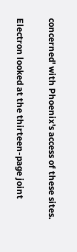concerned' with Phoenix's access of these sites.

Electron looked at the thirteen-page joint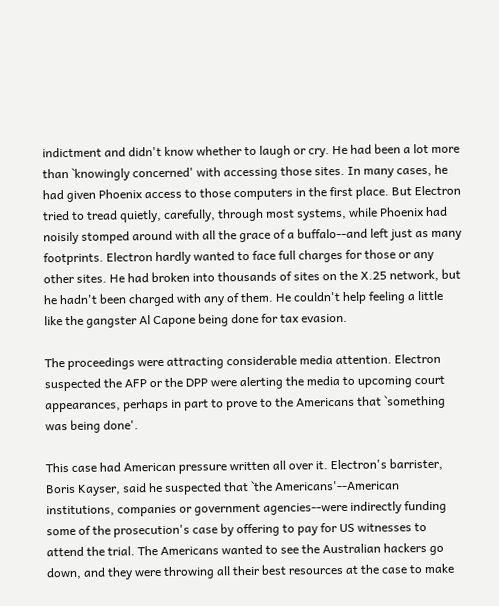indictment and didn't know whether to laugh or cry. He had been a lot more than `knowingly concerned' with accessing those sites. In many cases, he had given Phoenix access to those computers in the first place. But Electron tried to tread quietly, carefully, through most systems, while Phoenix had noisily stomped around with all the grace of a buffalo--and left just as many footprints. Electron hardly wanted to face full charges for those or any other sites. He had broken into thousands of sites on the X.25 network, but he hadn't been charged with any of them. He couldn't help feeling a little like the gangster Al Capone being done for tax evasion.

The proceedings were attracting considerable media attention. Electron suspected the AFP or the DPP were alerting the media to upcoming court appearances, perhaps in part to prove to the Americans that `something was being done'.

This case had American pressure written all over it. Electron's barrister, Boris Kayser, said he suspected that `the Americans'--American institutions, companies or government agencies--were indirectly funding some of the prosecution's case by offering to pay for US witnesses to attend the trial. The Americans wanted to see the Australian hackers go down, and they were throwing all their best resources at the case to make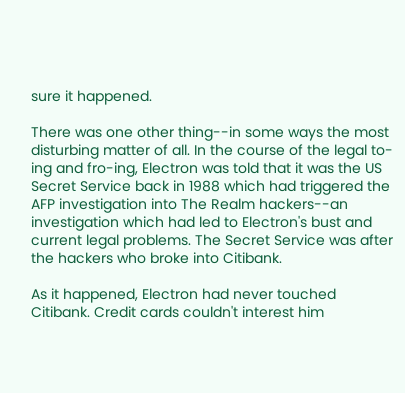sure it happened.

There was one other thing--in some ways the most disturbing matter of all. In the course of the legal to-ing and fro-ing, Electron was told that it was the US Secret Service back in 1988 which had triggered the AFP investigation into The Realm hackers--an investigation which had led to Electron's bust and current legal problems. The Secret Service was after the hackers who broke into Citibank.

As it happened, Electron had never touched Citibank. Credit cards couldn't interest him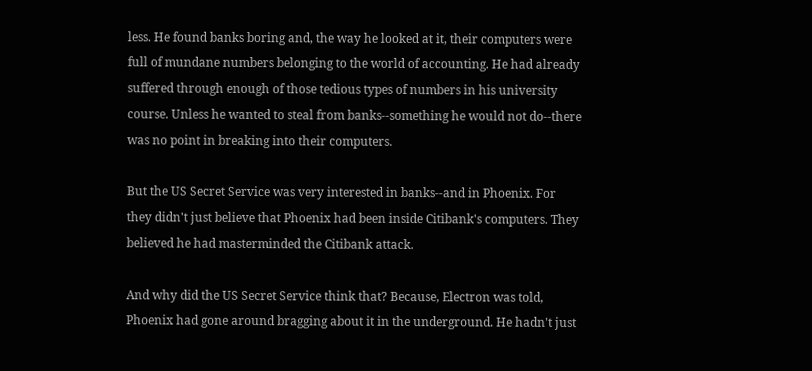less. He found banks boring and, the way he looked at it, their computers were full of mundane numbers belonging to the world of accounting. He had already suffered through enough of those tedious types of numbers in his university course. Unless he wanted to steal from banks--something he would not do--there was no point in breaking into their computers.

But the US Secret Service was very interested in banks--and in Phoenix. For they didn't just believe that Phoenix had been inside Citibank's computers. They believed he had masterminded the Citibank attack.

And why did the US Secret Service think that? Because, Electron was told, Phoenix had gone around bragging about it in the underground. He hadn't just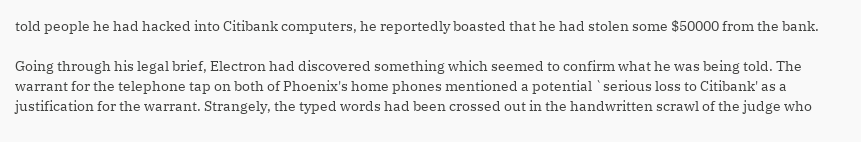told people he had hacked into Citibank computers, he reportedly boasted that he had stolen some $50000 from the bank.

Going through his legal brief, Electron had discovered something which seemed to confirm what he was being told. The warrant for the telephone tap on both of Phoenix's home phones mentioned a potential `serious loss to Citibank' as a justification for the warrant. Strangely, the typed words had been crossed out in the handwritten scrawl of the judge who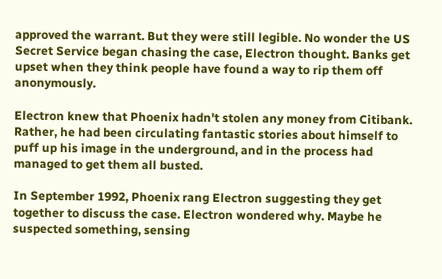approved the warrant. But they were still legible. No wonder the US Secret Service began chasing the case, Electron thought. Banks get upset when they think people have found a way to rip them off anonymously.

Electron knew that Phoenix hadn't stolen any money from Citibank. Rather, he had been circulating fantastic stories about himself to puff up his image in the underground, and in the process had managed to get them all busted.

In September 1992, Phoenix rang Electron suggesting they get together to discuss the case. Electron wondered why. Maybe he suspected something, sensing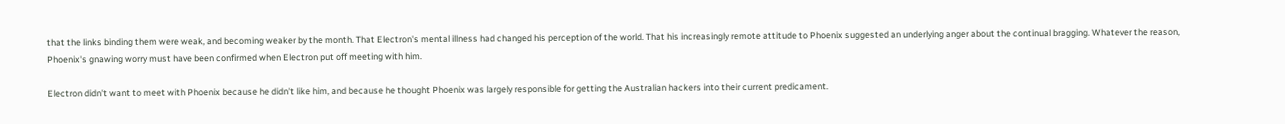that the links binding them were weak, and becoming weaker by the month. That Electron's mental illness had changed his perception of the world. That his increasingly remote attitude to Phoenix suggested an underlying anger about the continual bragging. Whatever the reason, Phoenix's gnawing worry must have been confirmed when Electron put off meeting with him.

Electron didn't want to meet with Phoenix because he didn't like him, and because he thought Phoenix was largely responsible for getting the Australian hackers into their current predicament.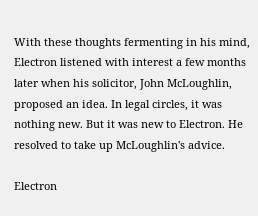With these thoughts fermenting in his mind, Electron listened with interest a few months later when his solicitor, John McLoughlin, proposed an idea. In legal circles, it was nothing new. But it was new to Electron. He resolved to take up McLoughlin's advice.

Electron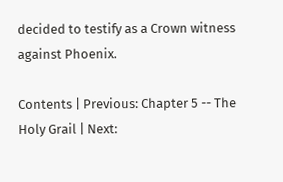decided to testify as a Crown witness against Phoenix.

Contents | Previous: Chapter 5 -- The Holy Grail | Next: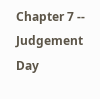Chapter 7 -- Judgement Day